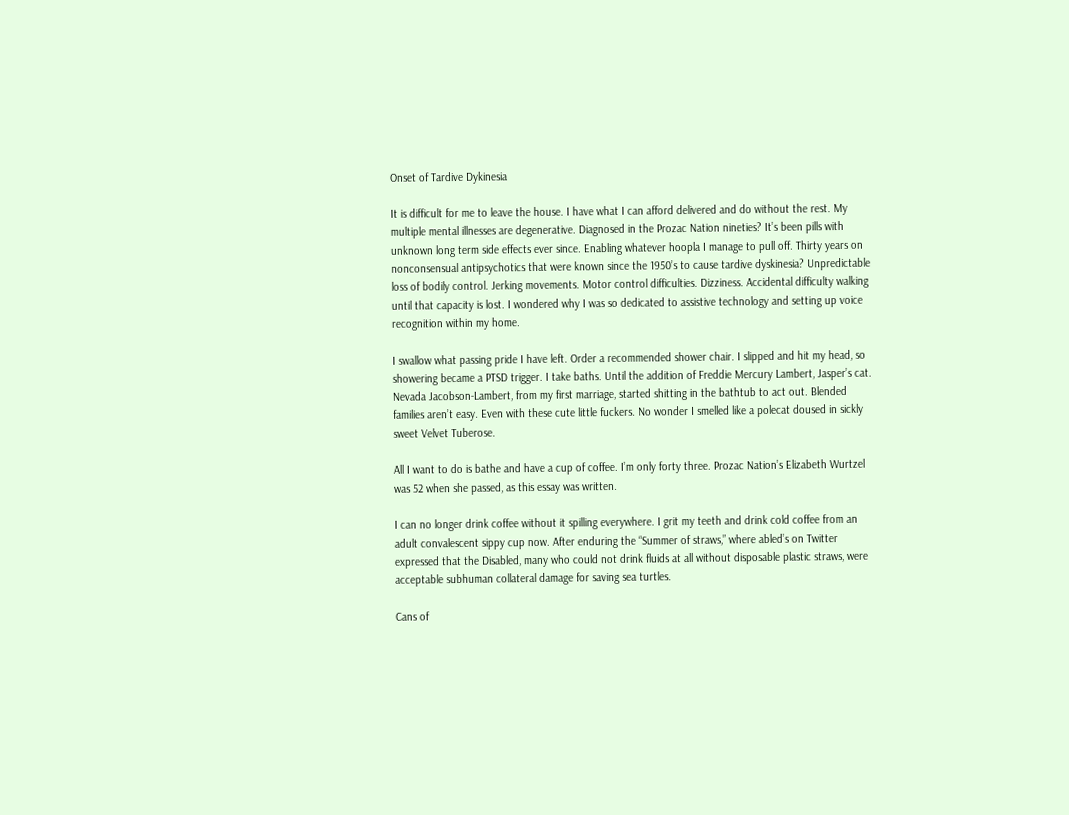Onset of Tardive Dykinesia

It is difficult for me to leave the house. I have what I can afford delivered and do without the rest. My multiple mental illnesses are degenerative. Diagnosed in the Prozac Nation nineties? It’s been pills with unknown long term side effects ever since. Enabling whatever hoopla I manage to pull off. Thirty years on nonconsensual antipsychotics that were known since the 1950’s to cause tardive dyskinesia? Unpredictable loss of bodily control. Jerking movements. Motor control difficulties. Dizziness. Accidental difficulty walking until that capacity is lost. I wondered why I was so dedicated to assistive technology and setting up voice recognition within my home.

I swallow what passing pride I have left. Order a recommended shower chair. I slipped and hit my head, so showering became a PTSD trigger. I take baths. Until the addition of Freddie Mercury Lambert, Jasper’s cat. Nevada Jacobson-Lambert, from my first marriage, started shitting in the bathtub to act out. Blended families aren’t easy. Even with these cute little fuckers. No wonder I smelled like a polecat doused in sickly sweet Velvet Tuberose.

All I want to do is bathe and have a cup of coffee. I’m only forty three. Prozac Nation’s Elizabeth Wurtzel was 52 when she passed, as this essay was written.

I can no longer drink coffee without it spilling everywhere. I grit my teeth and drink cold coffee from an adult convalescent sippy cup now. After enduring the “Summer of straws,” where abled’s on Twitter expressed that the Disabled, many who could not drink fluids at all without disposable plastic straws, were acceptable subhuman collateral damage for saving sea turtles.

Cans of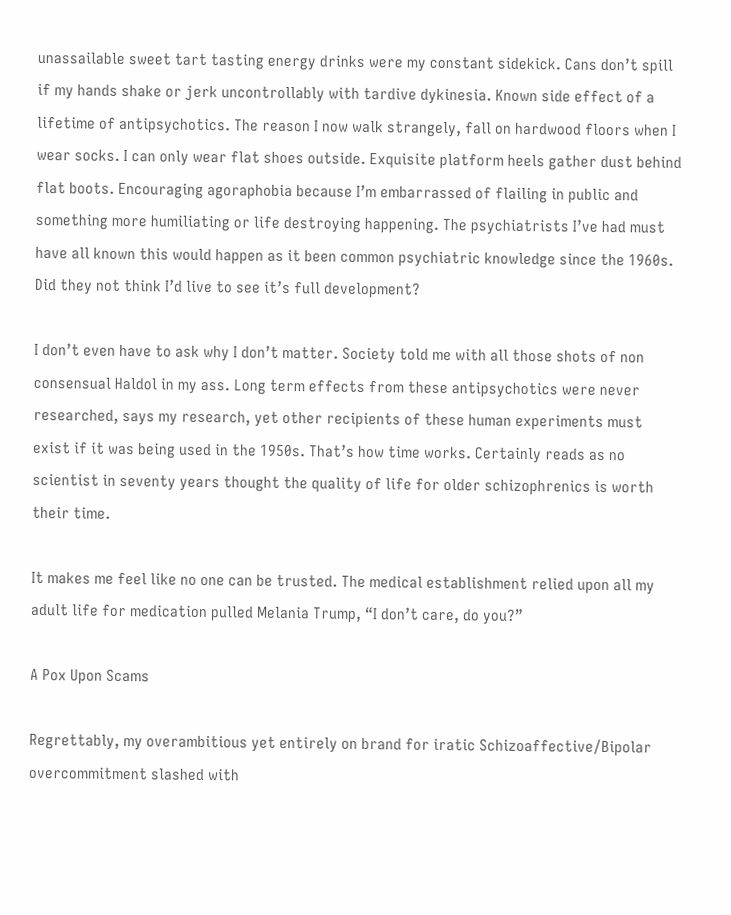unassailable sweet tart tasting energy drinks were my constant sidekick. Cans don’t spill if my hands shake or jerk uncontrollably with tardive dykinesia. Known side effect of a lifetime of antipsychotics. The reason I now walk strangely, fall on hardwood floors when I wear socks. I can only wear flat shoes outside. Exquisite platform heels gather dust behind flat boots. Encouraging agoraphobia because I’m embarrassed of flailing in public and something more humiliating or life destroying happening. The psychiatrists I’ve had must have all known this would happen as it been common psychiatric knowledge since the 1960s. Did they not think I’d live to see it’s full development?

I don’t even have to ask why I don’t matter. Society told me with all those shots of non consensual Haldol in my ass. Long term effects from these antipsychotics were never researched, says my research, yet other recipients of these human experiments must exist if it was being used in the 1950s. That’s how time works. Certainly reads as no scientist in seventy years thought the quality of life for older schizophrenics is worth their time.

It makes me feel like no one can be trusted. The medical establishment relied upon all my adult life for medication pulled Melania Trump, “I don’t care, do you?”

A Pox Upon Scams

Regrettably, my overambitious yet entirely on brand for iratic Schizoaffective/Bipolar overcommitment slashed with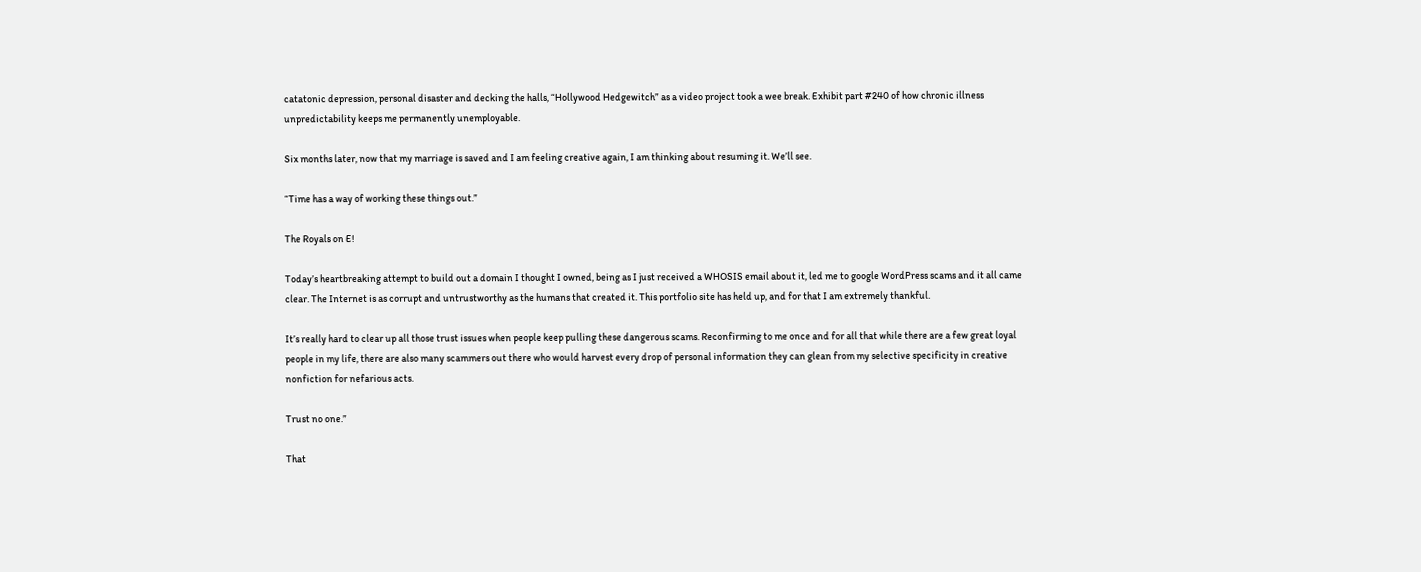catatonic depression, personal disaster and decking the halls, “Hollywood Hedgewitch” as a video project took a wee break. Exhibit part #240 of how chronic illness unpredictability keeps me permanently unemployable.

Six months later, now that my marriage is saved and I am feeling creative again, I am thinking about resuming it. We’ll see.

“Time has a way of working these things out.”

The Royals on E!

Today’s heartbreaking attempt to build out a domain I thought I owned, being as I just received a WHOSIS email about it, led me to google WordPress scams and it all came clear. The Internet is as corrupt and untrustworthy as the humans that created it. This portfolio site has held up, and for that I am extremely thankful.

It’s really hard to clear up all those trust issues when people keep pulling these dangerous scams. Reconfirming to me once and for all that while there are a few great loyal people in my life, there are also many scammers out there who would harvest every drop of personal information they can glean from my selective specificity in creative nonfiction for nefarious acts.

Trust no one.”

That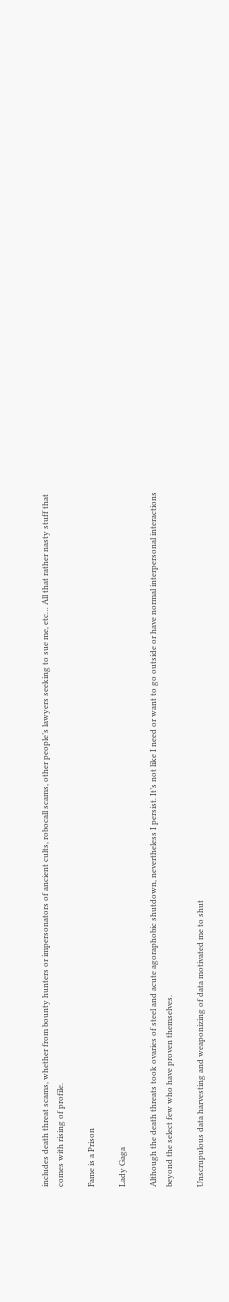includes death threat scams, whether from bounty hunters or impersonators of ancient cults, robocall scams, other people’s lawyers seeking to sue me, etc… All that rather nasty stuff that comes with rising of profile.

Fame is a Prison

Lady Gaga

Although the death threats took ovaries of steel and acute agoraphobic shutdown, nevertheless I persist. It’s not like I need or want to go outside or have normal interpersonal interactions beyond the select few who have proven themselves.

Unscrupulous data harvesting and weaponizing of data motivated me to shut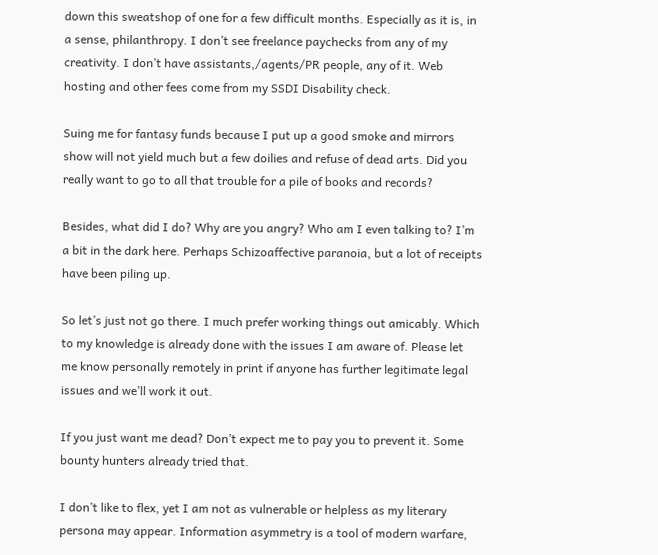down this sweatshop of one for a few difficult months. Especially as it is, in a sense, philanthropy. I don’t see freelance paychecks from any of my creativity. I don’t have assistants,/agents/PR people, any of it. Web hosting and other fees come from my SSDI Disability check.

Suing me for fantasy funds because I put up a good smoke and mirrors show will not yield much but a few doilies and refuse of dead arts. Did you really want to go to all that trouble for a pile of books and records?

Besides, what did I do? Why are you angry? Who am I even talking to? I’m a bit in the dark here. Perhaps Schizoaffective paranoia, but a lot of receipts have been piling up.

So let’s just not go there. I much prefer working things out amicably. Which to my knowledge is already done with the issues I am aware of. Please let me know personally remotely in print if anyone has further legitimate legal issues and we’ll work it out.

If you just want me dead? Don’t expect me to pay you to prevent it. Some bounty hunters already tried that.

I don’t like to flex, yet I am not as vulnerable or helpless as my literary persona may appear. Information asymmetry is a tool of modern warfare,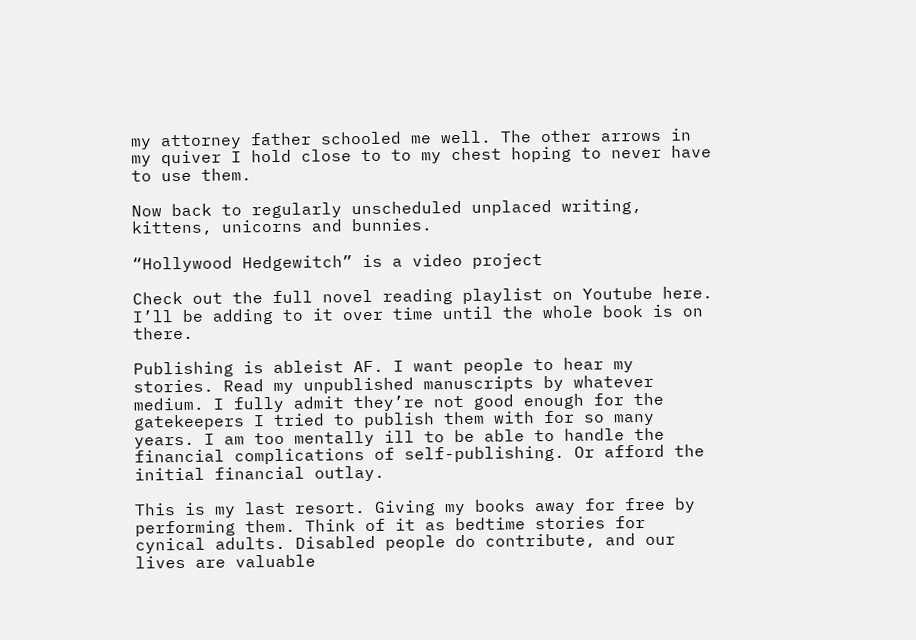my attorney father schooled me well. The other arrows in my quiver I hold close to to my chest hoping to never have to use them.

Now back to regularly unscheduled unplaced writing, kittens, unicorns and bunnies.

“Hollywood Hedgewitch” is a video project

Check out the full novel reading playlist on Youtube here. I’ll be adding to it over time until the whole book is on there.

Publishing is ableist AF. I want people to hear my stories. Read my unpublished manuscripts by whatever medium. I fully admit they’re not good enough for the gatekeepers I tried to publish them with for so many years. I am too mentally ill to be able to handle the financial complications of self-publishing. Or afford the initial financial outlay.

This is my last resort. Giving my books away for free by performing them. Think of it as bedtime stories for cynical adults. Disabled people do contribute, and our lives are valuable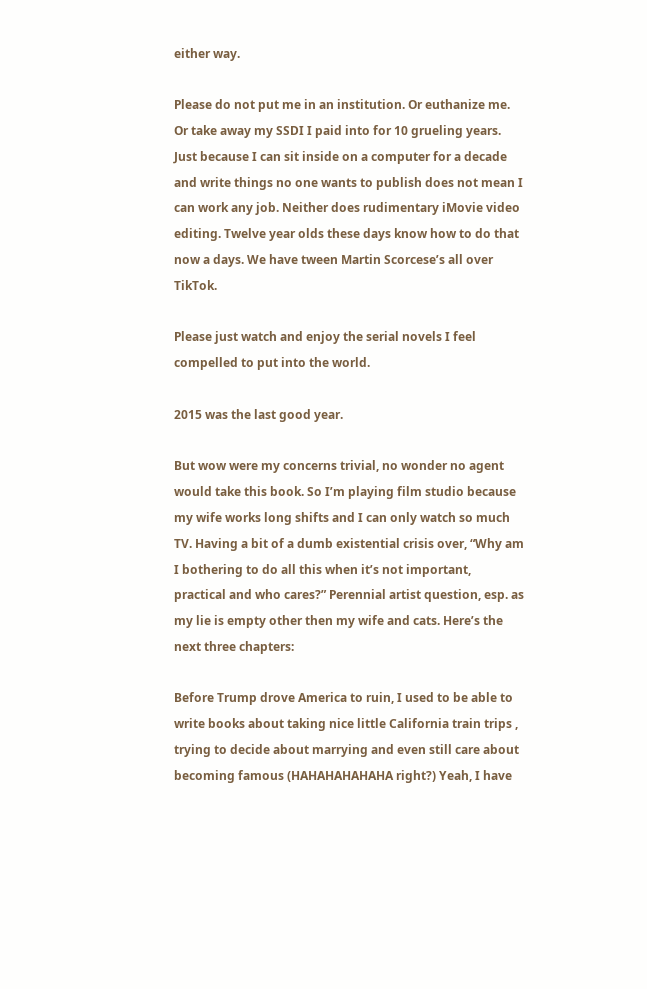either way.

Please do not put me in an institution. Or euthanize me. Or take away my SSDI I paid into for 10 grueling years. Just because I can sit inside on a computer for a decade and write things no one wants to publish does not mean I can work any job. Neither does rudimentary iMovie video editing. Twelve year olds these days know how to do that now a days. We have tween Martin Scorcese’s all over TikTok.

Please just watch and enjoy the serial novels I feel compelled to put into the world.

2015 was the last good year.

But wow were my concerns trivial, no wonder no agent would take this book. So I’m playing film studio because my wife works long shifts and I can only watch so much TV. Having a bit of a dumb existential crisis over, “Why am I bothering to do all this when it’s not important, practical and who cares?” Perennial artist question, esp. as my lie is empty other then my wife and cats. Here’s the next three chapters:

Before Trump drove America to ruin, I used to be able to write books about taking nice little California train trips , trying to decide about marrying and even still care about becoming famous (HAHAHAHAHAHA right?) Yeah, I have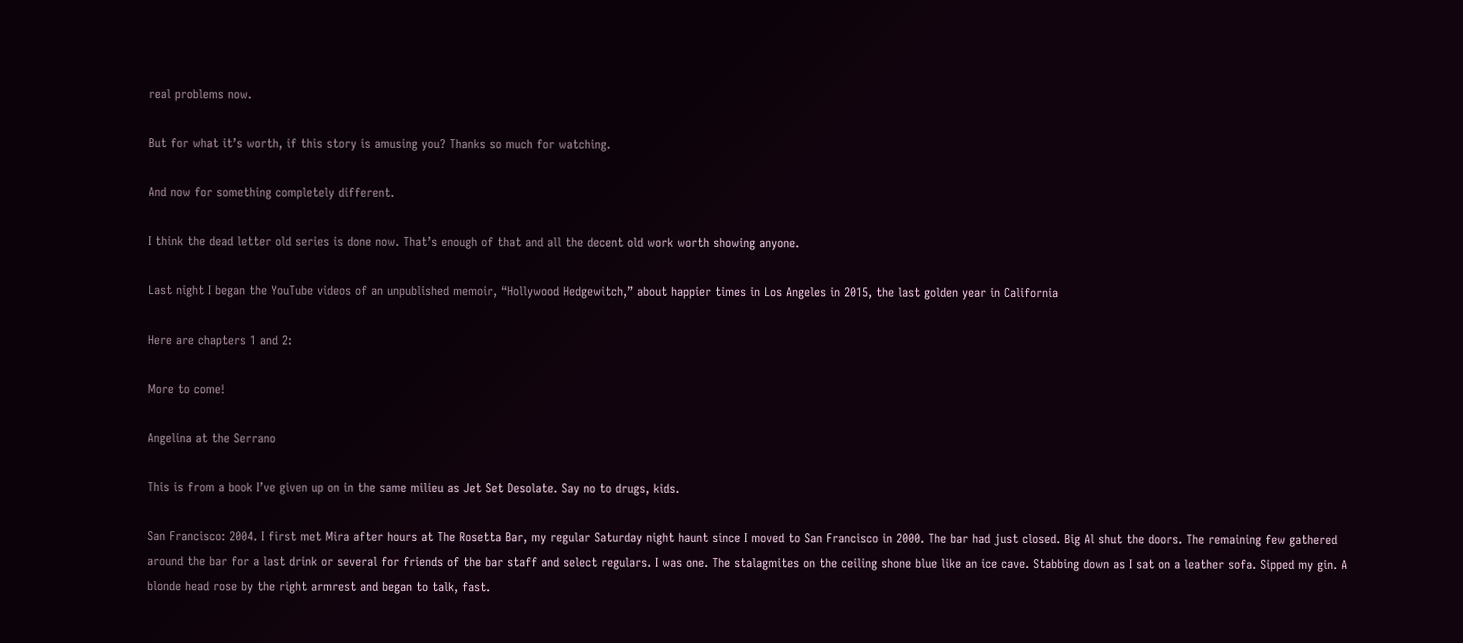real problems now.

But for what it’s worth, if this story is amusing you? Thanks so much for watching.

And now for something completely different.

I think the dead letter old series is done now. That’s enough of that and all the decent old work worth showing anyone.

Last night I began the YouTube videos of an unpublished memoir, “Hollywood Hedgewitch,” about happier times in Los Angeles in 2015, the last golden year in California

Here are chapters 1 and 2:

More to come!

Angelina at the Serrano

This is from a book I’ve given up on in the same milieu as Jet Set Desolate. Say no to drugs, kids.

San Francisco: 2004. I first met Mira after hours at The Rosetta Bar, my regular Saturday night haunt since I moved to San Francisco in 2000. The bar had just closed. Big Al shut the doors. The remaining few gathered around the bar for a last drink or several for friends of the bar staff and select regulars. I was one. The stalagmites on the ceiling shone blue like an ice cave. Stabbing down as I sat on a leather sofa. Sipped my gin. A blonde head rose by the right armrest and began to talk, fast.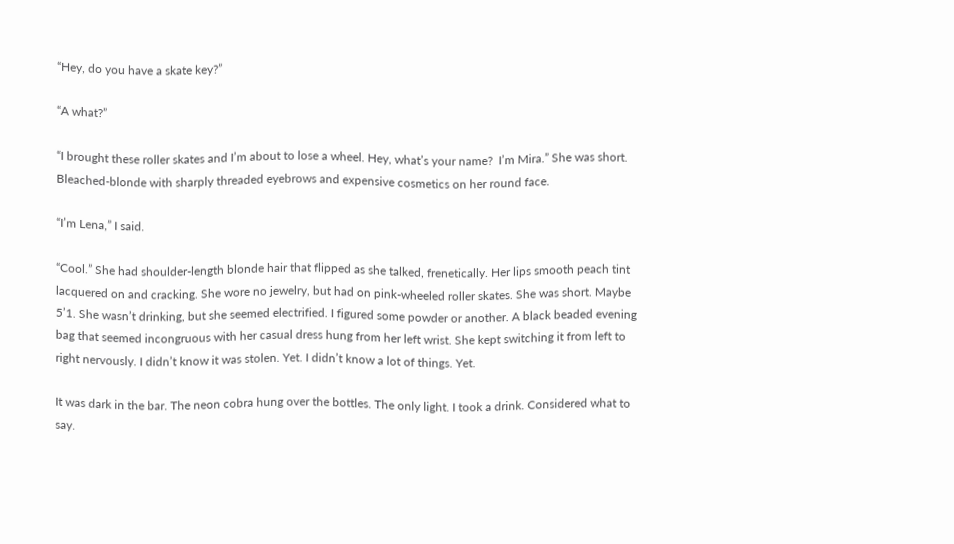“Hey, do you have a skate key?”

“A what?”

“I brought these roller skates and I’m about to lose a wheel. Hey, what’s your name?  I’m Mira.” She was short. Bleached-blonde with sharply threaded eyebrows and expensive cosmetics on her round face.

“I’m Lena,” I said.

“Cool.” She had shoulder-length blonde hair that flipped as she talked, frenetically. Her lips smooth peach tint lacquered on and cracking. She wore no jewelry, but had on pink-wheeled roller skates. She was short. Maybe 5’1. She wasn’t drinking, but she seemed electrified. I figured some powder or another. A black beaded evening bag that seemed incongruous with her casual dress hung from her left wrist. She kept switching it from left to right nervously. I didn’t know it was stolen. Yet. I didn’t know a lot of things. Yet.

It was dark in the bar. The neon cobra hung over the bottles. The only light. I took a drink. Considered what to say.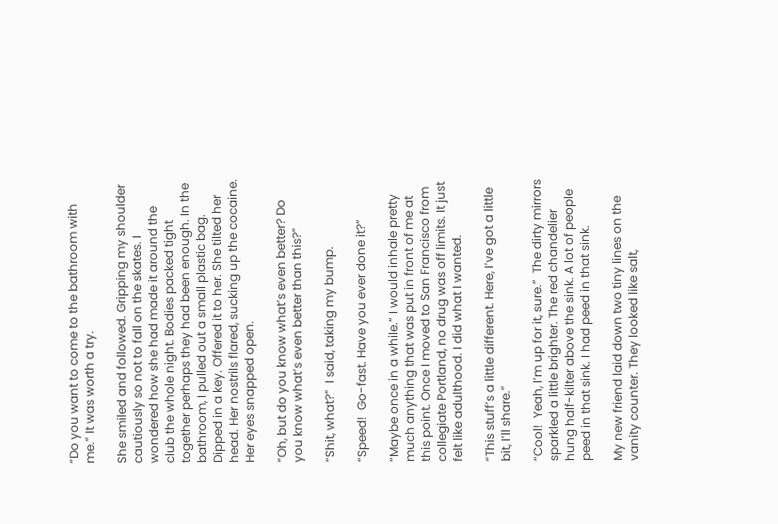“Do you want to come to the bathroom with me.” It was worth a try.

She smiled and followed. Gripping my shoulder cautiously so not to fall on the skates. I wondered how she had made it around the club the whole night. Bodies packed tight together perhaps they had been enough. In the bathroom, I pulled out a small plastic bag. Dipped in a key. Offered it to her. She tilted her head. Her nostrils flared, sucking up the cocaine. Her eyes snapped open.

“Oh, but do you know what’s even better? Do you know what’s even better than this?”

“Shit, what?”  I said, taking my bump.

“Speed!  Go-fast. Have you ever done it?”

“Maybe once in a while.” I would inhale pretty much anything that was put in front of me at this point. Once I moved to San Francisco from collegiate Portland, no drug was off limits. It just felt like adulthood. I did what I wanted.

“This stuff’s a little different. Here, I’ve got a little bit, I’ll share.”

“Cool!  Yeah, I’m up for it, sure.”  The dirty mirrors sparkled a little brighter. The red chandelier hung half-kilter above the sink. A lot of people peed in that sink. I had peed in that sink.

My new friend laid down two tiny lines on the vanity counter. They looked like salt,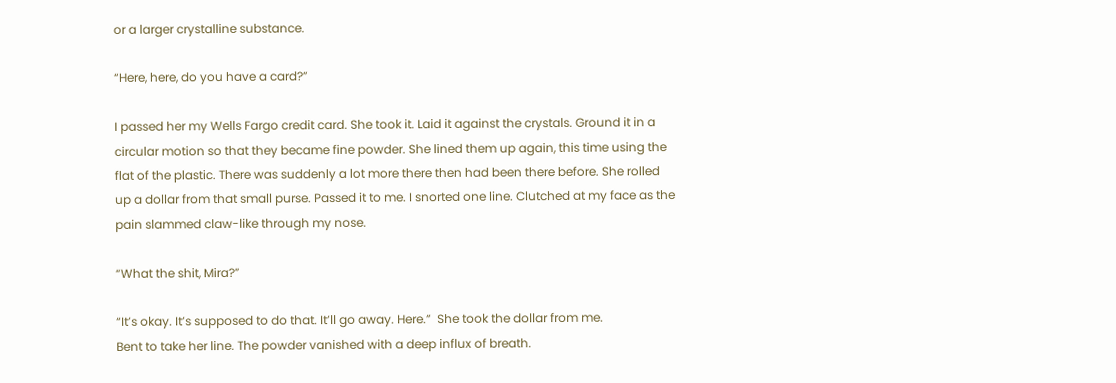or a larger crystalline substance.

“Here, here, do you have a card?”

I passed her my Wells Fargo credit card. She took it. Laid it against the crystals. Ground it in a circular motion so that they became fine powder. She lined them up again, this time using the flat of the plastic. There was suddenly a lot more there then had been there before. She rolled up a dollar from that small purse. Passed it to me. I snorted one line. Clutched at my face as the pain slammed claw-like through my nose.

“What the shit, Mira?”

“It’s okay. It’s supposed to do that. It’ll go away. Here.”  She took the dollar from me.
Bent to take her line. The powder vanished with a deep influx of breath.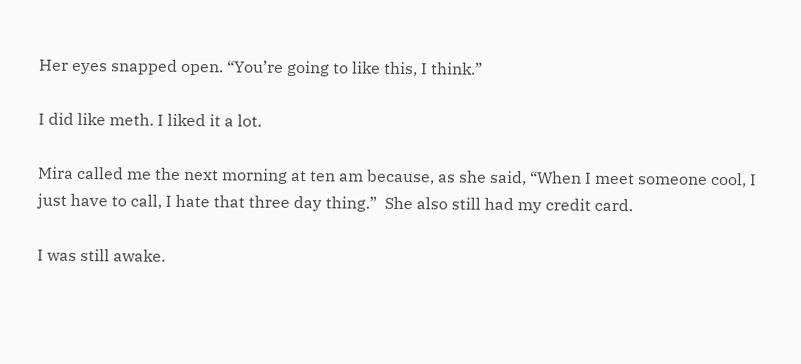Her eyes snapped open. “You’re going to like this, I think.”

I did like meth. I liked it a lot.

Mira called me the next morning at ten am because, as she said, “When I meet someone cool, I just have to call, I hate that three day thing.”  She also still had my credit card.

I was still awake.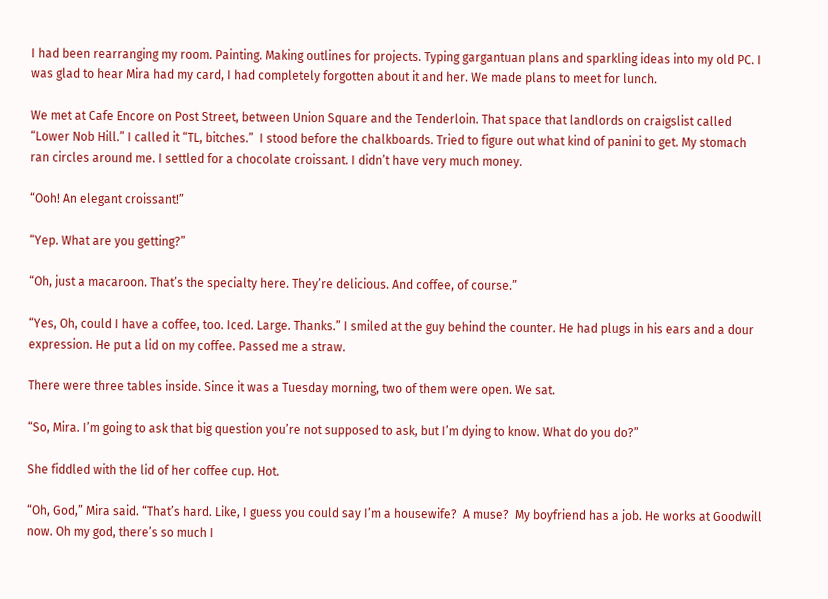I had been rearranging my room. Painting. Making outlines for projects. Typing gargantuan plans and sparkling ideas into my old PC. I was glad to hear Mira had my card, I had completely forgotten about it and her. We made plans to meet for lunch.

We met at Cafe Encore on Post Street, between Union Square and the Tenderloin. That space that landlords on craigslist called “Lower Nob Hill.” I called it “TL, bitches.”  I stood before the chalkboards. Tried to figure out what kind of panini to get. My stomach ran circles around me. I settled for a chocolate croissant. I didn’t have very much money.

“Ooh! An elegant croissant!”

“Yep. What are you getting?”

“Oh, just a macaroon. That’s the specialty here. They’re delicious. And coffee, of course.”

“Yes, Oh, could I have a coffee, too. Iced. Large. Thanks.” I smiled at the guy behind the counter. He had plugs in his ears and a dour expression. He put a lid on my coffee. Passed me a straw.

There were three tables inside. Since it was a Tuesday morning, two of them were open. We sat.

“So, Mira. I’m going to ask that big question you’re not supposed to ask, but I’m dying to know. What do you do?”

She fiddled with the lid of her coffee cup. Hot.

“Oh, God,” Mira said. “That’s hard. Like, I guess you could say I’m a housewife?  A muse?  My boyfriend has a job. He works at Goodwill now. Oh my god, there’s so much I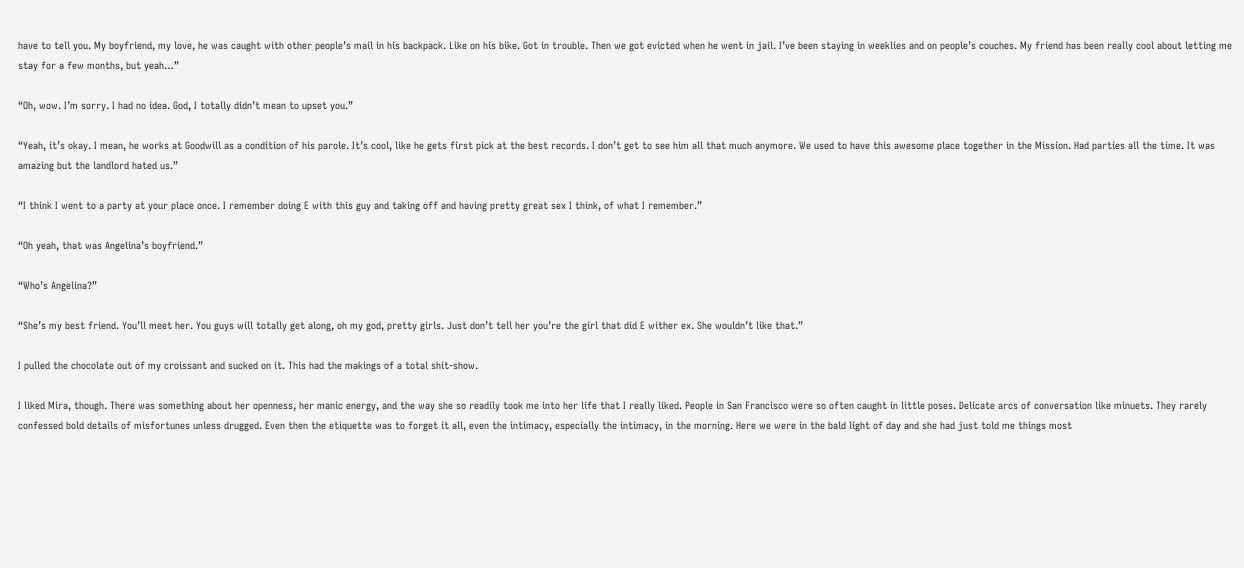have to tell you. My boyfriend, my love, he was caught with other people’s mail in his backpack. Like on his bike. Got in trouble. Then we got evicted when he went in jail. I’ve been staying in weeklies and on people’s couches. My friend has been really cool about letting me stay for a few months, but yeah…”

“Oh, wow. I’m sorry. I had no idea. God, I totally didn’t mean to upset you.”

“Yeah, it’s okay. I mean, he works at Goodwill as a condition of his parole. It’s cool, like he gets first pick at the best records. I don’t get to see him all that much anymore. We used to have this awesome place together in the Mission. Had parties all the time. It was amazing but the landlord hated us.”

“I think I went to a party at your place once. I remember doing E with this guy and taking off and having pretty great sex I think, of what I remember.”

“Oh yeah, that was Angelina’s boyfriend.”

“Who’s Angelina?”

“She’s my best friend. You’ll meet her. You guys will totally get along, oh my god, pretty girls. Just don’t tell her you’re the girl that did E wither ex. She wouldn’t like that.”

I pulled the chocolate out of my croissant and sucked on it. This had the makings of a total shit-show.

I liked Mira, though. There was something about her openness, her manic energy, and the way she so readily took me into her life that I really liked. People in San Francisco were so often caught in little poses. Delicate arcs of conversation like minuets. They rarely confessed bold details of misfortunes unless drugged. Even then the etiquette was to forget it all, even the intimacy, especially the intimacy, in the morning. Here we were in the bald light of day and she had just told me things most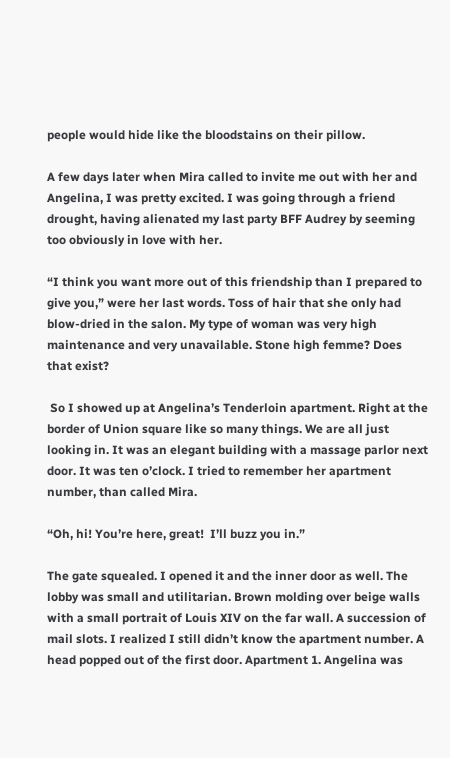people would hide like the bloodstains on their pillow.

A few days later when Mira called to invite me out with her and Angelina, I was pretty excited. I was going through a friend drought, having alienated my last party BFF Audrey by seeming too obviously in love with her.

“I think you want more out of this friendship than I prepared to give you,” were her last words. Toss of hair that she only had blow-dried in the salon. My type of woman was very high maintenance and very unavailable. Stone high femme? Does that exist?

 So I showed up at Angelina’s Tenderloin apartment. Right at the border of Union square like so many things. We are all just looking in. It was an elegant building with a massage parlor next door. It was ten o’clock. I tried to remember her apartment number, than called Mira.

“Oh, hi! You’re here, great!  I’ll buzz you in.”

The gate squealed. I opened it and the inner door as well. The lobby was small and utilitarian. Brown molding over beige walls with a small portrait of Louis XIV on the far wall. A succession of mail slots. I realized I still didn’t know the apartment number. A head popped out of the first door. Apartment 1. Angelina was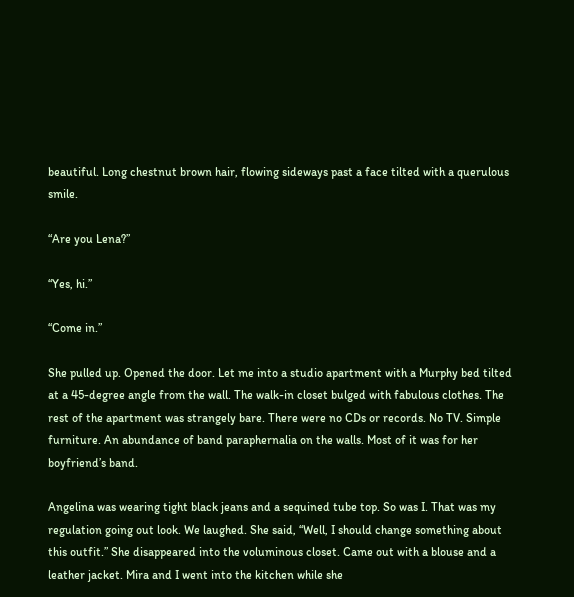beautiful. Long chestnut brown hair, flowing sideways past a face tilted with a querulous smile.

“Are you Lena?”

“Yes, hi.”

“Come in.”

She pulled up. Opened the door. Let me into a studio apartment with a Murphy bed tilted at a 45-degree angle from the wall. The walk-in closet bulged with fabulous clothes. The rest of the apartment was strangely bare. There were no CDs or records. No TV. Simple furniture. An abundance of band paraphernalia on the walls. Most of it was for her boyfriend’s band.

Angelina was wearing tight black jeans and a sequined tube top. So was I. That was my regulation going out look. We laughed. She said, “Well, I should change something about this outfit.” She disappeared into the voluminous closet. Came out with a blouse and a leather jacket. Mira and I went into the kitchen while she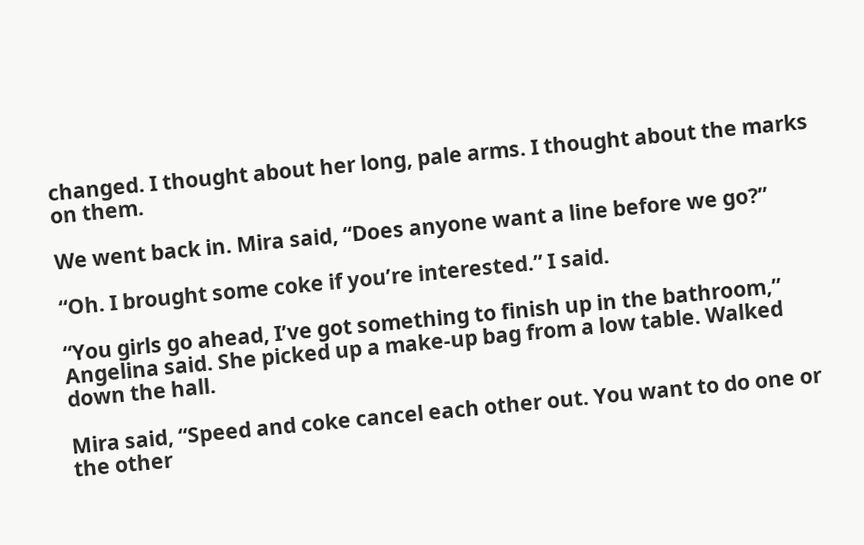changed. I thought about her long, pale arms. I thought about the marks on them.

We went back in. Mira said, “Does anyone want a line before we go?”

“Oh. I brought some coke if you’re interested.” I said.

“You girls go ahead, I’ve got something to finish up in the bathroom,” Angelina said. She picked up a make-up bag from a low table. Walked down the hall.

Mira said, “Speed and coke cancel each other out. You want to do one or the other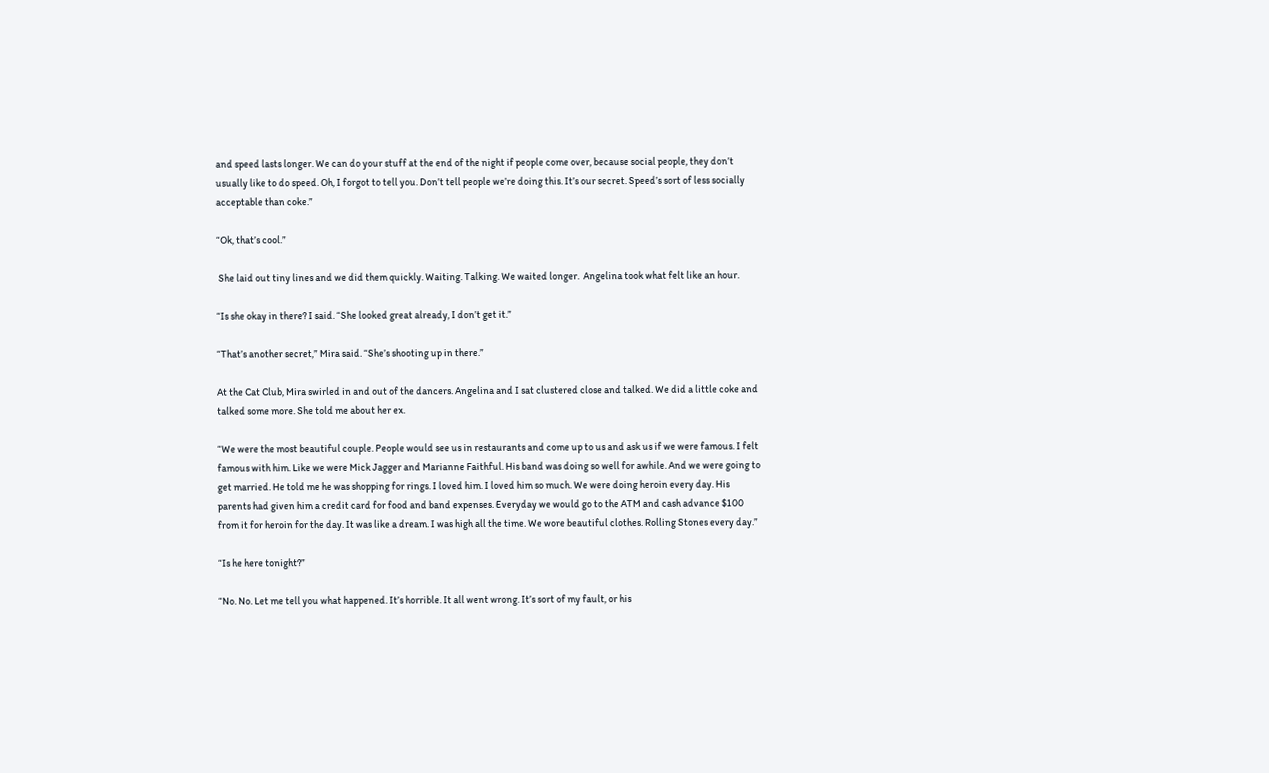and speed lasts longer. We can do your stuff at the end of the night if people come over, because social people, they don’t usually like to do speed. Oh, I forgot to tell you. Don’t tell people we’re doing this. It’s our secret. Speed’s sort of less socially acceptable than coke.”

“Ok, that’s cool.”

 She laid out tiny lines and we did them quickly. Waiting. Talking. We waited longer.  Angelina took what felt like an hour.

“Is she okay in there? I said. “She looked great already, I don’t get it.”

“That’s another secret,” Mira said. “She’s shooting up in there.”

At the Cat Club, Mira swirled in and out of the dancers. Angelina and I sat clustered close and talked. We did a little coke and talked some more. She told me about her ex.

“We were the most beautiful couple. People would see us in restaurants and come up to us and ask us if we were famous. I felt famous with him. Like we were Mick Jagger and Marianne Faithful. His band was doing so well for awhile. And we were going to get married. He told me he was shopping for rings. I loved him. I loved him so much. We were doing heroin every day. His parents had given him a credit card for food and band expenses. Everyday we would go to the ATM and cash advance $100 from it for heroin for the day. It was like a dream. I was high all the time. We wore beautiful clothes. Rolling Stones every day.”

“Is he here tonight?”

“No. No. Let me tell you what happened. It’s horrible. It all went wrong. It’s sort of my fault, or his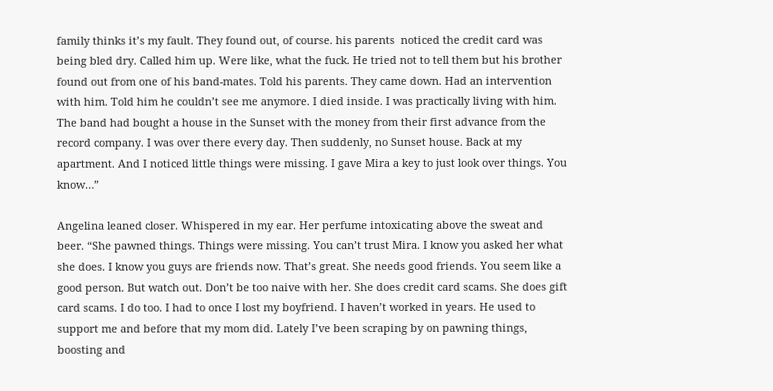family thinks it’s my fault. They found out, of course. his parents  noticed the credit card was being bled dry. Called him up. Were like, what the fuck. He tried not to tell them but his brother found out from one of his band-mates. Told his parents. They came down. Had an intervention with him. Told him he couldn’t see me anymore. I died inside. I was practically living with him. The band had bought a house in the Sunset with the money from their first advance from the record company. I was over there every day. Then suddenly, no Sunset house. Back at my apartment. And I noticed little things were missing. I gave Mira a key to just look over things. You know…”

Angelina leaned closer. Whispered in my ear. Her perfume intoxicating above the sweat and beer. “She pawned things. Things were missing. You can’t trust Mira. I know you asked her what she does. I know you guys are friends now. That’s great. She needs good friends. You seem like a good person. But watch out. Don’t be too naive with her. She does credit card scams. She does gift card scams. I do too. I had to once I lost my boyfriend. I haven’t worked in years. He used to support me and before that my mom did. Lately I’ve been scraping by on pawning things, boosting and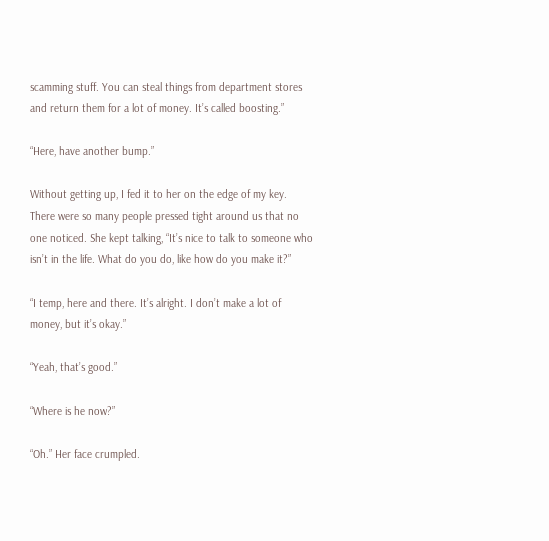scamming stuff. You can steal things from department stores and return them for a lot of money. It’s called boosting.”

“Here, have another bump.”

Without getting up, I fed it to her on the edge of my key. There were so many people pressed tight around us that no one noticed. She kept talking, “It’s nice to talk to someone who isn’t in the life. What do you do, like how do you make it?”

“I temp, here and there. It’s alright. I don’t make a lot of money, but it’s okay.”

“Yeah, that’s good.”

“Where is he now?”

“Oh.” Her face crumpled.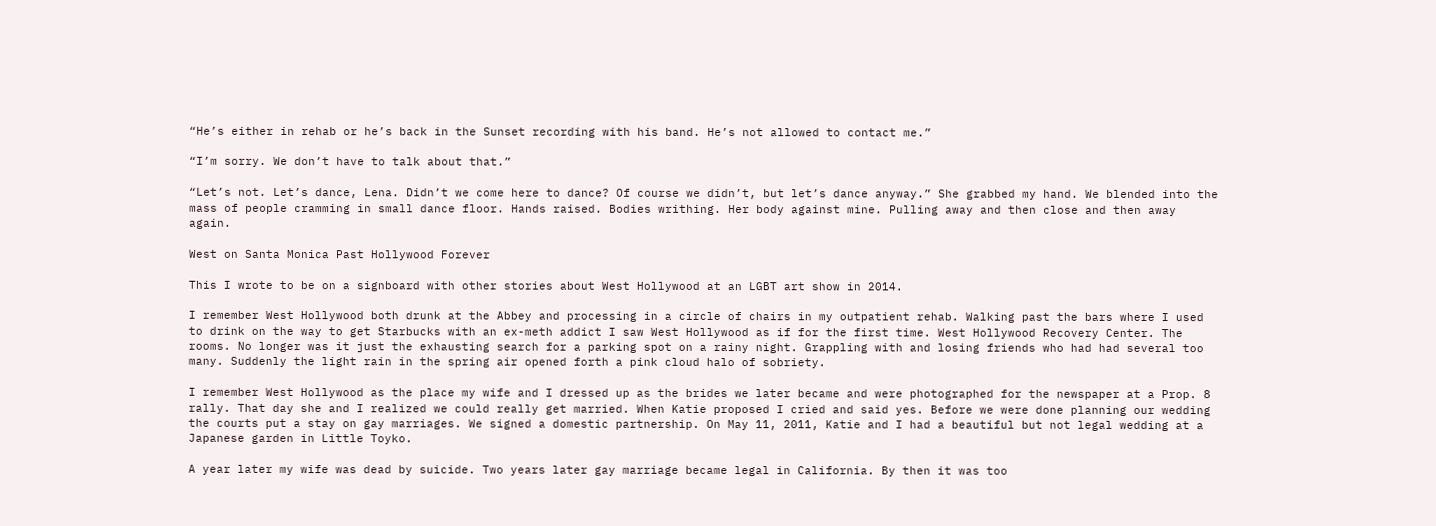“He’s either in rehab or he’s back in the Sunset recording with his band. He’s not allowed to contact me.”

“I’m sorry. We don’t have to talk about that.”

“Let’s not. Let’s dance, Lena. Didn’t we come here to dance? Of course we didn’t, but let’s dance anyway.” She grabbed my hand. We blended into the mass of people cramming in small dance floor. Hands raised. Bodies writhing. Her body against mine. Pulling away and then close and then away again.

West on Santa Monica Past Hollywood Forever

This I wrote to be on a signboard with other stories about West Hollywood at an LGBT art show in 2014.

I remember West Hollywood both drunk at the Abbey and processing in a circle of chairs in my outpatient rehab. Walking past the bars where I used to drink on the way to get Starbucks with an ex-meth addict I saw West Hollywood as if for the first time. West Hollywood Recovery Center. The rooms. No longer was it just the exhausting search for a parking spot on a rainy night. Grappling with and losing friends who had had several too many. Suddenly the light rain in the spring air opened forth a pink cloud halo of sobriety.

I remember West Hollywood as the place my wife and I dressed up as the brides we later became and were photographed for the newspaper at a Prop. 8 rally. That day she and I realized we could really get married. When Katie proposed I cried and said yes. Before we were done planning our wedding the courts put a stay on gay marriages. We signed a domestic partnership. On May 11, 2011, Katie and I had a beautiful but not legal wedding at a Japanese garden in Little Toyko.

A year later my wife was dead by suicide. Two years later gay marriage became legal in California. By then it was too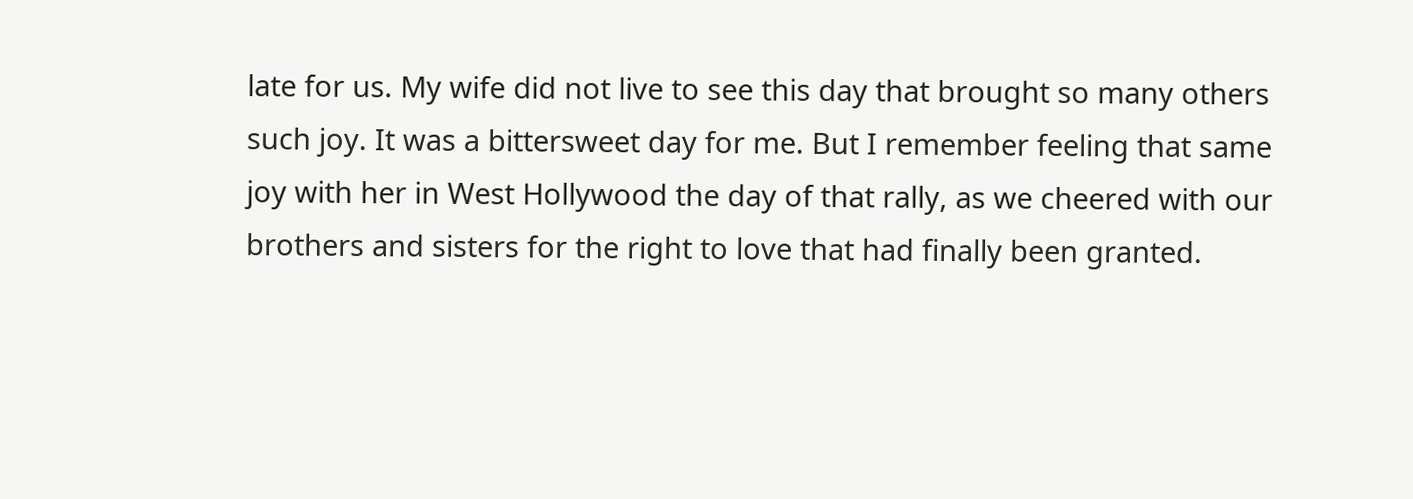late for us. My wife did not live to see this day that brought so many others such joy. It was a bittersweet day for me. But I remember feeling that same joy with her in West Hollywood the day of that rally, as we cheered with our brothers and sisters for the right to love that had finally been granted.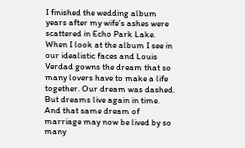I finished the wedding album years after my wife’s ashes were scattered in Echo Park Lake. When I look at the album I see in our idealistic faces and Louis Verdad gowns the dream that so many lovers have to make a life together. Our dream was dashed. But dreams live again in time. And that same dream of marriage may now be lived by so many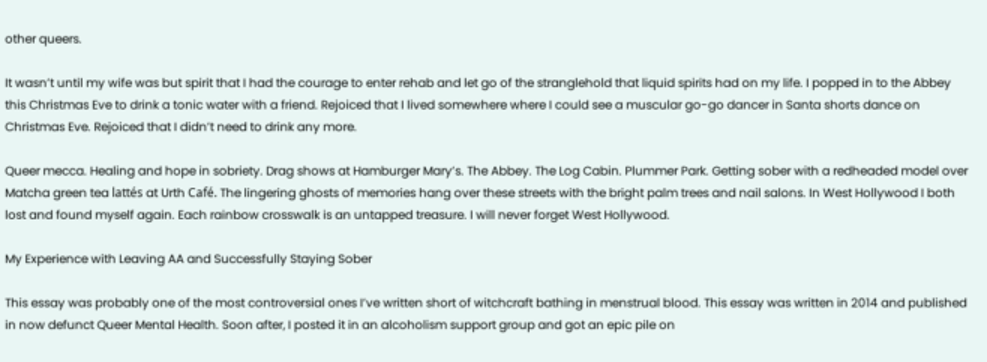other queers.

It wasn’t until my wife was but spirit that I had the courage to enter rehab and let go of the stranglehold that liquid spirits had on my life. I popped in to the Abbey this Christmas Eve to drink a tonic water with a friend. Rejoiced that I lived somewhere where I could see a muscular go-go dancer in Santa shorts dance on Christmas Eve. Rejoiced that I didn’t need to drink any more.

Queer mecca. Healing and hope in sobriety. Drag shows at Hamburger Mary’s. The Abbey. The Log Cabin. Plummer Park. Getting sober with a redheaded model over Matcha green tea lattés at Urth Café. The lingering ghosts of memories hang over these streets with the bright palm trees and nail salons. In West Hollywood I both lost and found myself again. Each rainbow crosswalk is an untapped treasure. I will never forget West Hollywood.

My Experience with Leaving AA and Successfully Staying Sober

This essay was probably one of the most controversial ones I’ve written short of witchcraft bathing in menstrual blood. This essay was written in 2014 and published in now defunct Queer Mental Health. Soon after, I posted it in an alcoholism support group and got an epic pile on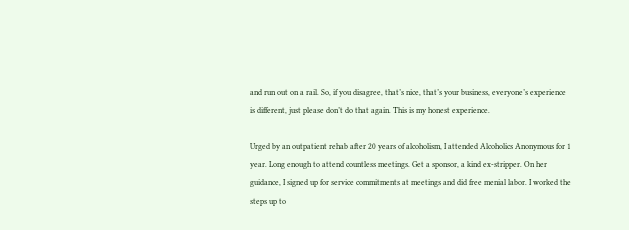and run out on a rail. So, if you disagree, that’s nice, that’s your business, everyone’s experience is different, just please don’t do that again. This is my honest experience.

Urged by an outpatient rehab after 20 years of alcoholism, I attended Alcoholics Anonymous for 1 year. Long enough to attend countless meetings. Get a sponsor, a kind ex-stripper. On her guidance, I signed up for service commitments at meetings and did free menial labor. I worked the steps up to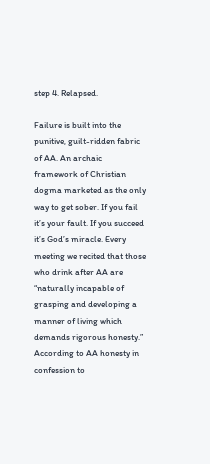step 4. Relapsed.

Failure is built into the punitive, guilt-ridden fabric of AA. An archaic framework of Christian dogma marketed as the only way to get sober. If you fail it’s your fault. If you succeed it’s God’s miracle. Every meeting we recited that those who drink after AA are “naturally incapable of grasping and developing a manner of living which demands rigorous honesty.” According to AA honesty in confession to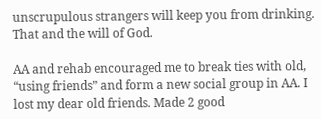unscrupulous strangers will keep you from drinking. That and the will of God.

AA and rehab encouraged me to break ties with old, “using friends” and form a new social group in AA. I lost my dear old friends. Made 2 good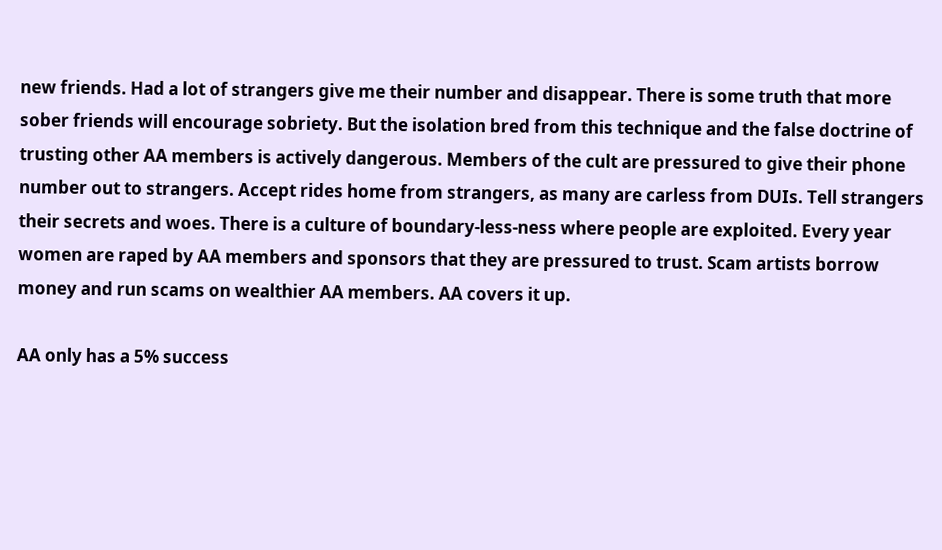new friends. Had a lot of strangers give me their number and disappear. There is some truth that more sober friends will encourage sobriety. But the isolation bred from this technique and the false doctrine of trusting other AA members is actively dangerous. Members of the cult are pressured to give their phone number out to strangers. Accept rides home from strangers, as many are carless from DUIs. Tell strangers their secrets and woes. There is a culture of boundary-less-ness where people are exploited. Every year women are raped by AA members and sponsors that they are pressured to trust. Scam artists borrow money and run scams on wealthier AA members. AA covers it up.

AA only has a 5% success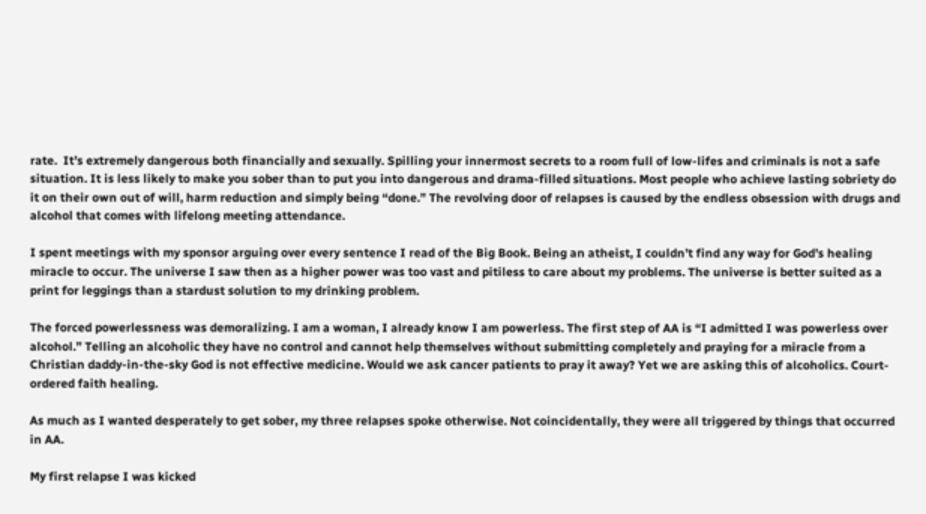rate.  It’s extremely dangerous both financially and sexually. Spilling your innermost secrets to a room full of low-lifes and criminals is not a safe situation. It is less likely to make you sober than to put you into dangerous and drama-filled situations. Most people who achieve lasting sobriety do it on their own out of will, harm reduction and simply being “done.” The revolving door of relapses is caused by the endless obsession with drugs and alcohol that comes with lifelong meeting attendance.

I spent meetings with my sponsor arguing over every sentence I read of the Big Book. Being an atheist, I couldn’t find any way for God’s healing miracle to occur. The universe I saw then as a higher power was too vast and pitiless to care about my problems. The universe is better suited as a print for leggings than a stardust solution to my drinking problem.

The forced powerlessness was demoralizing. I am a woman, I already know I am powerless. The first step of AA is “I admitted I was powerless over alcohol.” Telling an alcoholic they have no control and cannot help themselves without submitting completely and praying for a miracle from a Christian daddy-in-the-sky God is not effective medicine. Would we ask cancer patients to pray it away? Yet we are asking this of alcoholics. Court-ordered faith healing.

As much as I wanted desperately to get sober, my three relapses spoke otherwise. Not coincidentally, they were all triggered by things that occurred in AA.

My first relapse I was kicked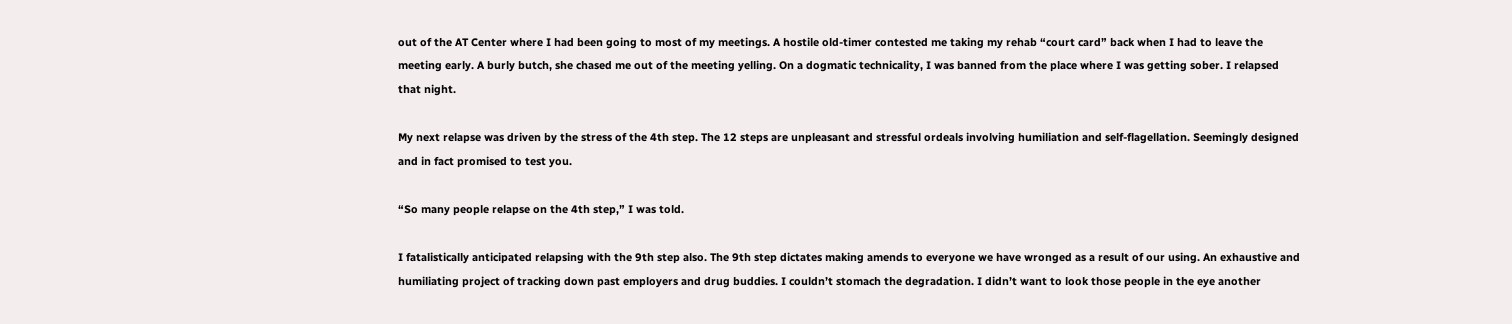out of the AT Center where I had been going to most of my meetings. A hostile old-timer contested me taking my rehab “court card” back when I had to leave the meeting early. A burly butch, she chased me out of the meeting yelling. On a dogmatic technicality, I was banned from the place where I was getting sober. I relapsed that night.

My next relapse was driven by the stress of the 4th step. The 12 steps are unpleasant and stressful ordeals involving humiliation and self-flagellation. Seemingly designed and in fact promised to test you.

“So many people relapse on the 4th step,” I was told.

I fatalistically anticipated relapsing with the 9th step also. The 9th step dictates making amends to everyone we have wronged as a result of our using. An exhaustive and humiliating project of tracking down past employers and drug buddies. I couldn’t stomach the degradation. I didn’t want to look those people in the eye another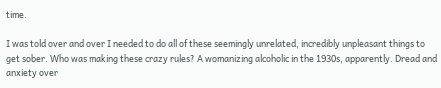time.

I was told over and over I needed to do all of these seemingly unrelated, incredibly unpleasant things to get sober. Who was making these crazy rules? A womanizing alcoholic in the 1930s, apparently. Dread and anxiety over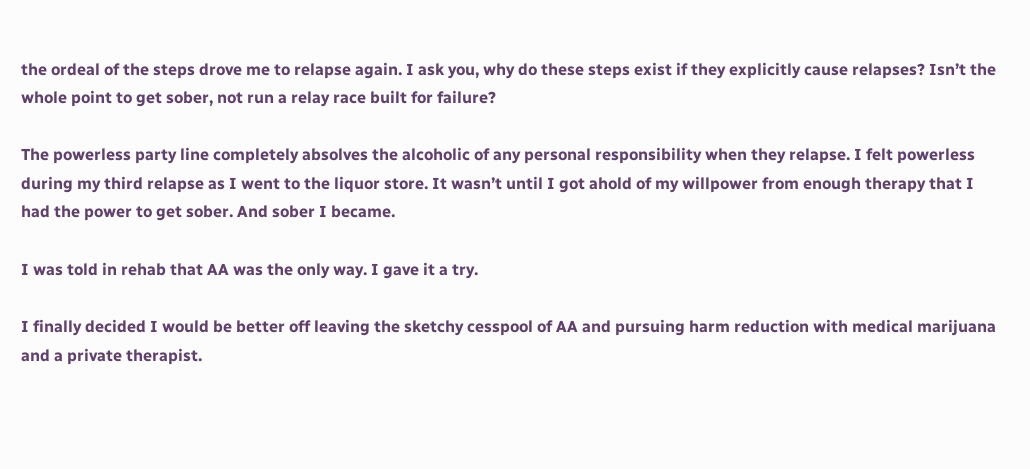the ordeal of the steps drove me to relapse again. I ask you, why do these steps exist if they explicitly cause relapses? Isn’t the whole point to get sober, not run a relay race built for failure?

The powerless party line completely absolves the alcoholic of any personal responsibility when they relapse. I felt powerless during my third relapse as I went to the liquor store. It wasn’t until I got ahold of my willpower from enough therapy that I had the power to get sober. And sober I became.

I was told in rehab that AA was the only way. I gave it a try.

I finally decided I would be better off leaving the sketchy cesspool of AA and pursuing harm reduction with medical marijuana and a private therapist.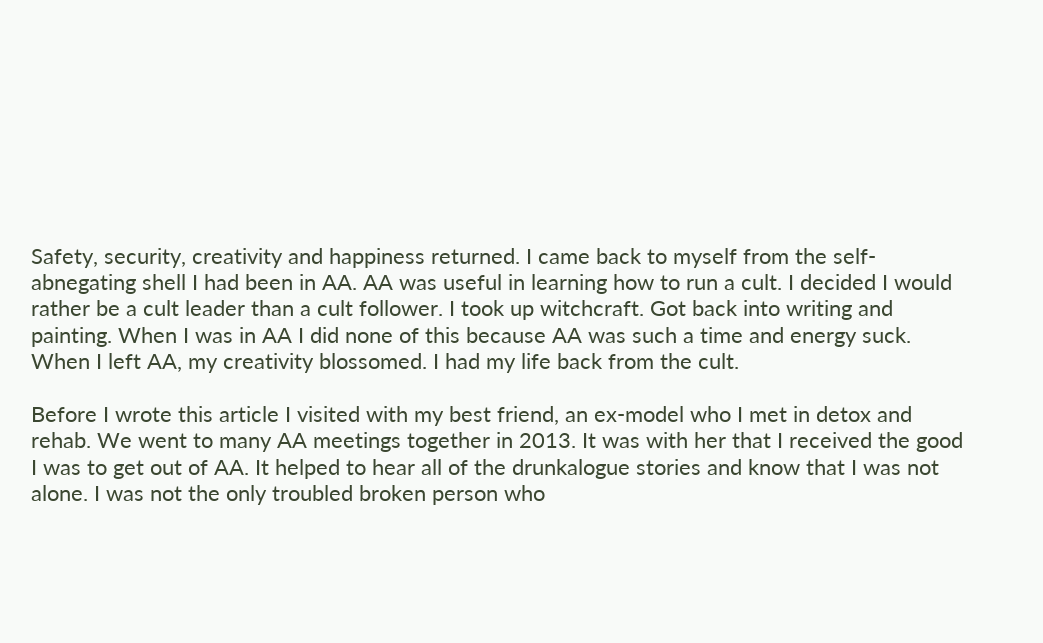Safety, security, creativity and happiness returned. I came back to myself from the self-abnegating shell I had been in AA. AA was useful in learning how to run a cult. I decided I would rather be a cult leader than a cult follower. I took up witchcraft. Got back into writing and painting. When I was in AA I did none of this because AA was such a time and energy suck. When I left AA, my creativity blossomed. I had my life back from the cult.

Before I wrote this article I visited with my best friend, an ex-model who I met in detox and rehab. We went to many AA meetings together in 2013. It was with her that I received the good I was to get out of AA. It helped to hear all of the drunkalogue stories and know that I was not alone. I was not the only troubled broken person who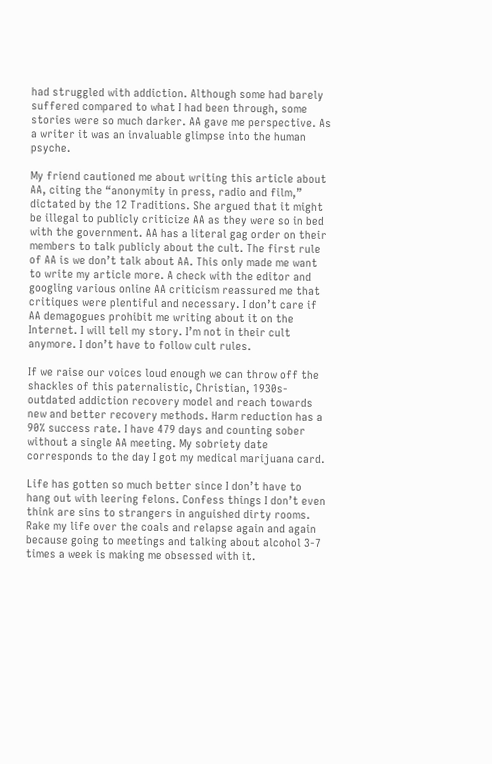had struggled with addiction. Although some had barely suffered compared to what I had been through, some stories were so much darker. AA gave me perspective. As a writer it was an invaluable glimpse into the human psyche.

My friend cautioned me about writing this article about AA, citing the “anonymity in press, radio and film,” dictated by the 12 Traditions. She argued that it might be illegal to publicly criticize AA as they were so in bed with the government. AA has a literal gag order on their members to talk publicly about the cult. The first rule of AA is we don’t talk about AA. This only made me want to write my article more. A check with the editor and googling various online AA criticism reassured me that critiques were plentiful and necessary. I don’t care if AA demagogues prohibit me writing about it on the Internet. I will tell my story. I’m not in their cult anymore. I don’t have to follow cult rules.

If we raise our voices loud enough we can throw off the shackles of this paternalistic, Christian, 1930s-outdated addiction recovery model and reach towards new and better recovery methods. Harm reduction has a 90% success rate. I have 479 days and counting sober without a single AA meeting. My sobriety date corresponds to the day I got my medical marijuana card.

Life has gotten so much better since I don’t have to hang out with leering felons. Confess things I don’t even think are sins to strangers in anguished dirty rooms. Rake my life over the coals and relapse again and again because going to meetings and talking about alcohol 3-7 times a week is making me obsessed with it.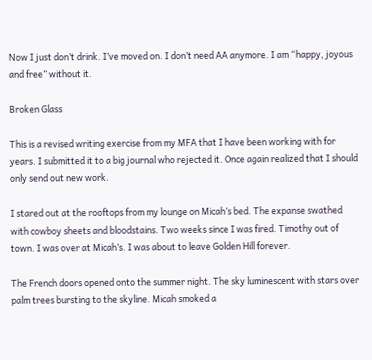Now I just don’t drink. I’ve moved on. I don’t need AA anymore. I am “happy, joyous and free” without it.

Broken Glass

This is a revised writing exercise from my MFA that I have been working with for years. I submitted it to a big journal who rejected it. Once again realized that I should only send out new work.

I stared out at the rooftops from my lounge on Micah’s bed. The expanse swathed with cowboy sheets and bloodstains. Two weeks since I was fired. Timothy out of town. I was over at Micah’s. I was about to leave Golden Hill forever.

The French doors opened onto the summer night. The sky luminescent with stars over palm trees bursting to the skyline. Micah smoked a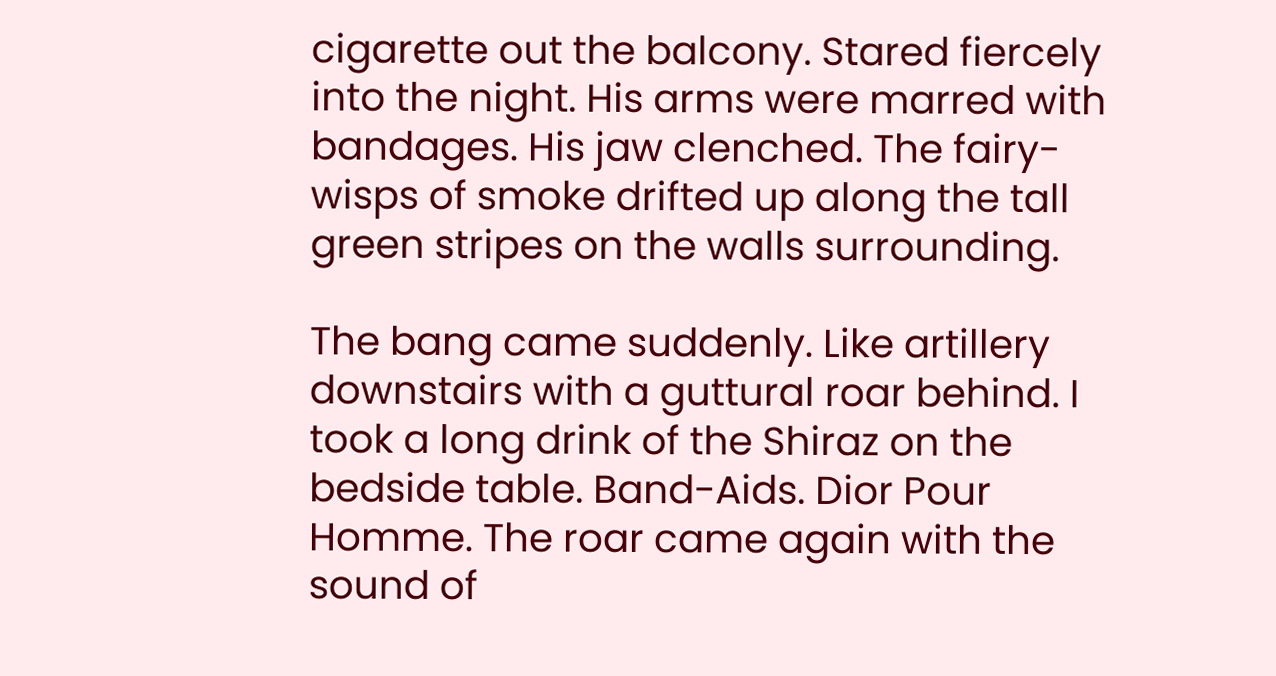cigarette out the balcony. Stared fiercely into the night. His arms were marred with bandages. His jaw clenched. The fairy-wisps of smoke drifted up along the tall green stripes on the walls surrounding.

The bang came suddenly. Like artillery downstairs with a guttural roar behind. I took a long drink of the Shiraz on the bedside table. Band-Aids. Dior Pour Homme. The roar came again with the sound of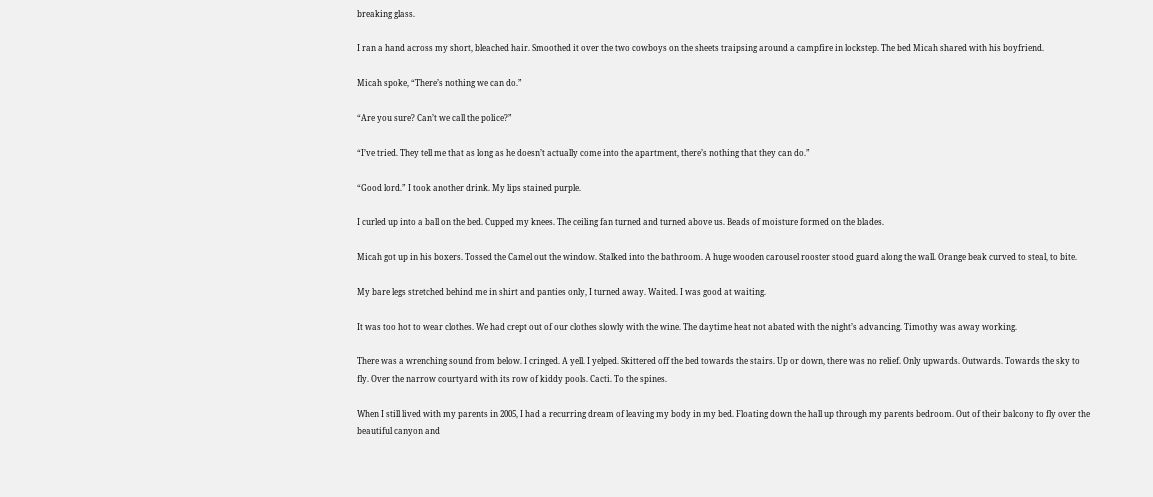breaking glass.

I ran a hand across my short, bleached hair. Smoothed it over the two cowboys on the sheets traipsing around a campfire in lockstep. The bed Micah shared with his boyfriend.

Micah spoke, “There’s nothing we can do.”

“Are you sure? Can’t we call the police?”

“I’ve tried. They tell me that as long as he doesn’t actually come into the apartment, there’s nothing that they can do.”

“Good lord.” I took another drink. My lips stained purple.

I curled up into a ball on the bed. Cupped my knees. The ceiling fan turned and turned above us. Beads of moisture formed on the blades.

Micah got up in his boxers. Tossed the Camel out the window. Stalked into the bathroom. A huge wooden carousel rooster stood guard along the wall. Orange beak curved to steal, to bite.

My bare legs stretched behind me in shirt and panties only, I turned away. Waited. I was good at waiting.

It was too hot to wear clothes. We had crept out of our clothes slowly with the wine. The daytime heat not abated with the night’s advancing. Timothy was away working.

There was a wrenching sound from below. I cringed. A yell. I yelped. Skittered off the bed towards the stairs. Up or down, there was no relief. Only upwards. Outwards. Towards the sky to fly. Over the narrow courtyard with its row of kiddy pools. Cacti. To the spines.

When I still lived with my parents in 2005, I had a recurring dream of leaving my body in my bed. Floating down the hall up through my parents bedroom. Out of their balcony to fly over the beautiful canyon and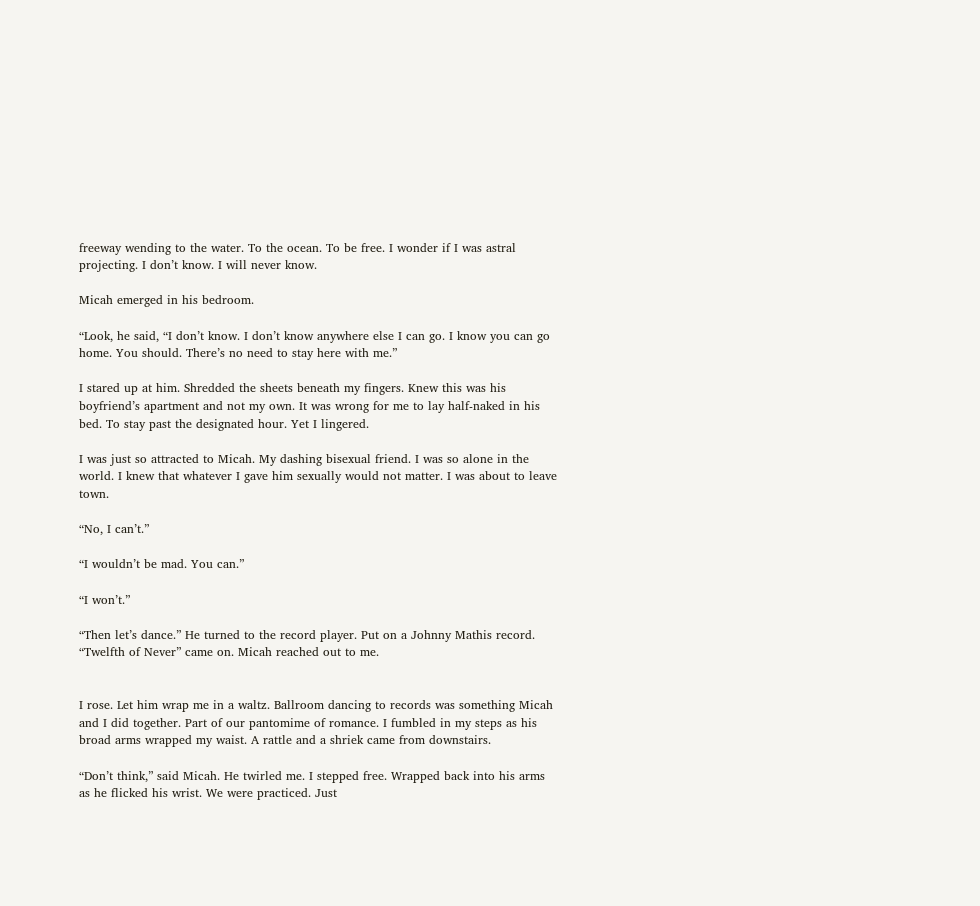freeway wending to the water. To the ocean. To be free. I wonder if I was astral projecting. I don’t know. I will never know.

Micah emerged in his bedroom.

“Look, he said, “I don’t know. I don’t know anywhere else I can go. I know you can go home. You should. There’s no need to stay here with me.”

I stared up at him. Shredded the sheets beneath my fingers. Knew this was his boyfriend’s apartment and not my own. It was wrong for me to lay half-naked in his bed. To stay past the designated hour. Yet I lingered.

I was just so attracted to Micah. My dashing bisexual friend. I was so alone in the world. I knew that whatever I gave him sexually would not matter. I was about to leave town.

“No, I can’t.”

“I wouldn’t be mad. You can.”

“I won’t.”

“Then let’s dance.” He turned to the record player. Put on a Johnny Mathis record. “Twelfth of Never” came on. Micah reached out to me.


I rose. Let him wrap me in a waltz. Ballroom dancing to records was something Micah and I did together. Part of our pantomime of romance. I fumbled in my steps as his broad arms wrapped my waist. A rattle and a shriek came from downstairs.

“Don’t think,” said Micah. He twirled me. I stepped free. Wrapped back into his arms as he flicked his wrist. We were practiced. Just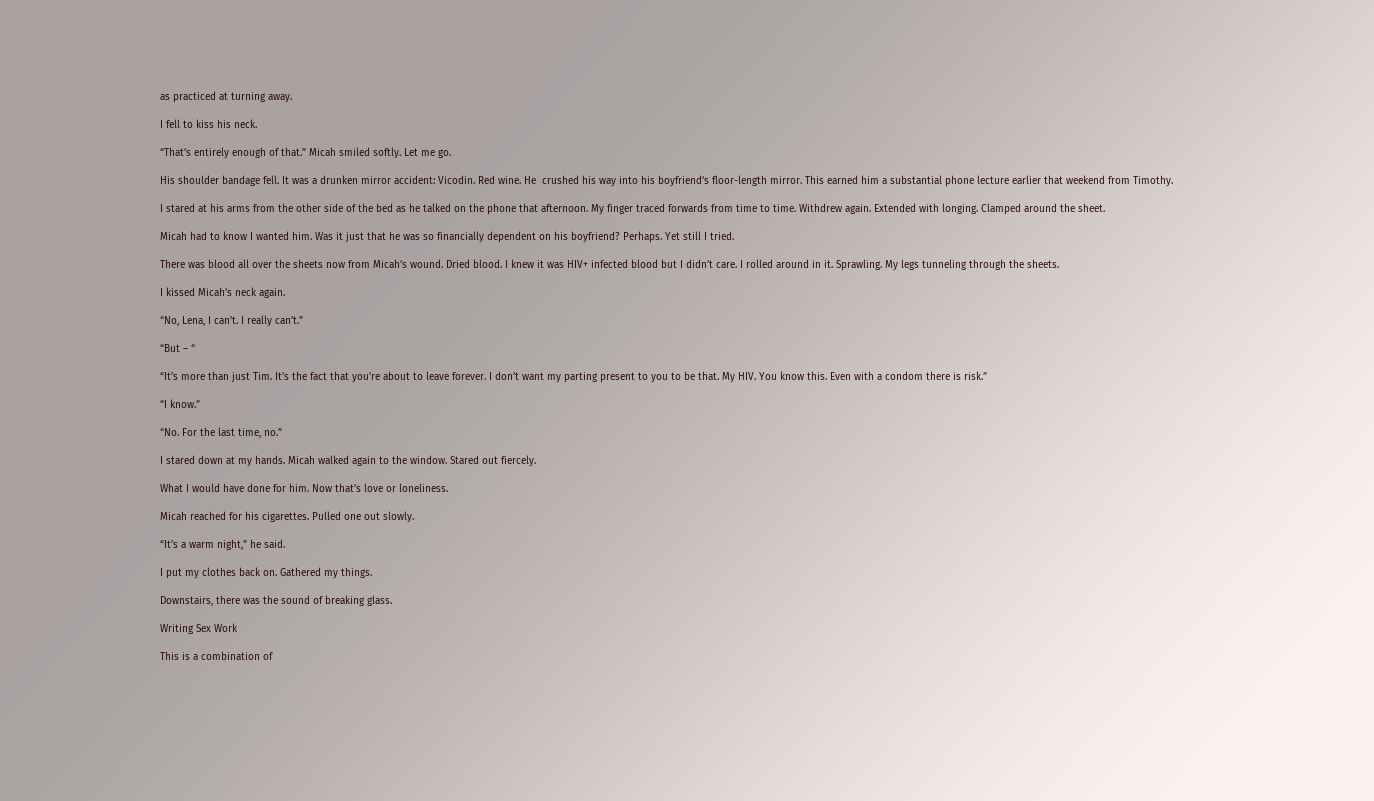as practiced at turning away.

I fell to kiss his neck.

“That’s entirely enough of that.” Micah smiled softly. Let me go.

His shoulder bandage fell. It was a drunken mirror accident: Vicodin. Red wine. He  crushed his way into his boyfriend’s floor-length mirror. This earned him a substantial phone lecture earlier that weekend from Timothy.

I stared at his arms from the other side of the bed as he talked on the phone that afternoon. My finger traced forwards from time to time. Withdrew again. Extended with longing. Clamped around the sheet.

Micah had to know I wanted him. Was it just that he was so financially dependent on his boyfriend? Perhaps. Yet still I tried.

There was blood all over the sheets now from Micah’s wound. Dried blood. I knew it was HIV+ infected blood but I didn’t care. I rolled around in it. Sprawling. My legs tunneling through the sheets.

I kissed Micah’s neck again.

“No, Lena, I can’t. I really can’t.”

“But – “

“It’s more than just Tim. It’s the fact that you’re about to leave forever. I don’t want my parting present to you to be that. My HIV. You know this. Even with a condom there is risk.”

“I know.”

“No. For the last time, no.”

I stared down at my hands. Micah walked again to the window. Stared out fiercely.

What I would have done for him. Now that’s love or loneliness.

Micah reached for his cigarettes. Pulled one out slowly.

“It’s a warm night,” he said.

I put my clothes back on. Gathered my things.

Downstairs, there was the sound of breaking glass.

Writing Sex Work

This is a combination of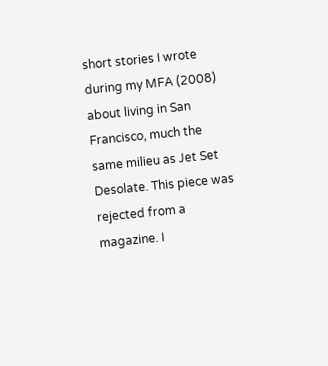short stories I wrote during my MFA (2008) about living in San Francisco, much the same milieu as Jet Set Desolate. This piece was rejected from a magazine. I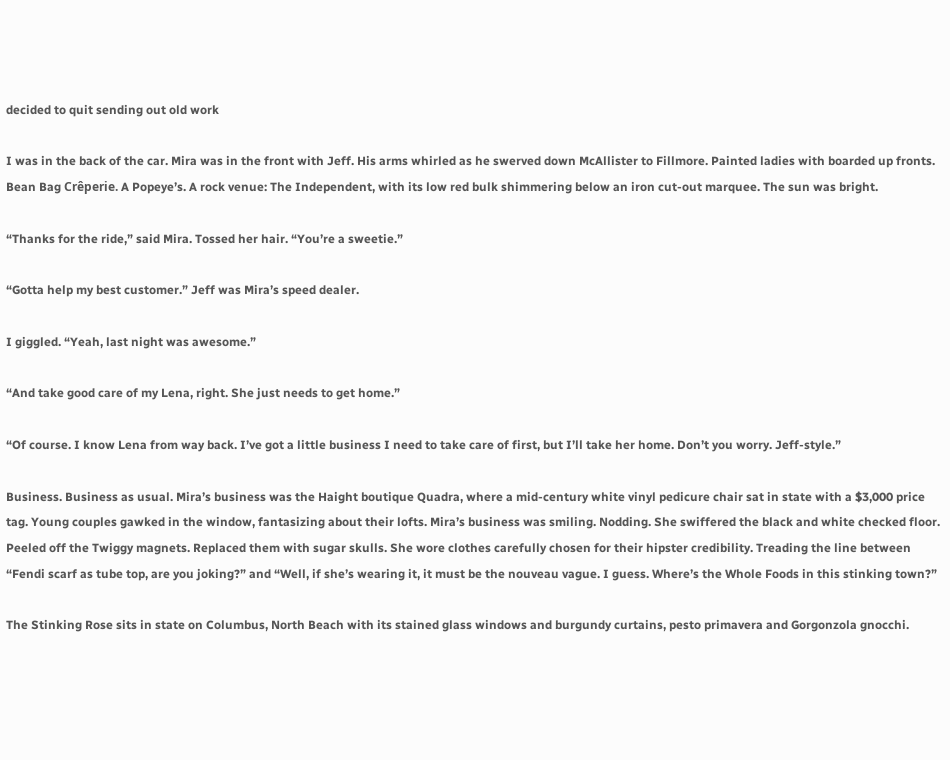decided to quit sending out old work

I was in the back of the car. Mira was in the front with Jeff. His arms whirled as he swerved down McAllister to Fillmore. Painted ladies with boarded up fronts. Bean Bag Crêperie. A Popeye’s. A rock venue: The Independent, with its low red bulk shimmering below an iron cut-out marquee. The sun was bright.

“Thanks for the ride,” said Mira. Tossed her hair. “You’re a sweetie.”

“Gotta help my best customer.” Jeff was Mira’s speed dealer.

I giggled. “Yeah, last night was awesome.”

“And take good care of my Lena, right. She just needs to get home.”

“Of course. I know Lena from way back. I’ve got a little business I need to take care of first, but I’ll take her home. Don’t you worry. Jeff-style.”

Business. Business as usual. Mira’s business was the Haight boutique Quadra, where a mid-century white vinyl pedicure chair sat in state with a $3,000 price tag. Young couples gawked in the window, fantasizing about their lofts. Mira’s business was smiling. Nodding. She swiffered the black and white checked floor. Peeled off the Twiggy magnets. Replaced them with sugar skulls. She wore clothes carefully chosen for their hipster credibility. Treading the line between “Fendi scarf as tube top, are you joking?” and “Well, if she’s wearing it, it must be the nouveau vague. I guess. Where’s the Whole Foods in this stinking town?”

The Stinking Rose sits in state on Columbus, North Beach with its stained glass windows and burgundy curtains, pesto primavera and Gorgonzola gnocchi.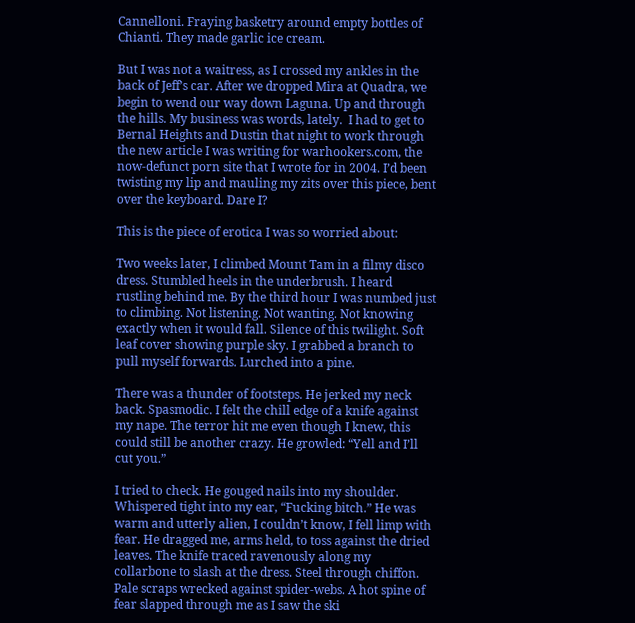Cannelloni. Fraying basketry around empty bottles of Chianti. They made garlic ice cream.

But I was not a waitress, as I crossed my ankles in the back of Jeff’s car. After we dropped Mira at Quadra, we begin to wend our way down Laguna. Up and through the hills. My business was words, lately.  I had to get to Bernal Heights and Dustin that night to work through the new article I was writing for warhookers.com, the now-defunct porn site that I wrote for in 2004. I’d been twisting my lip and mauling my zits over this piece, bent over the keyboard. Dare I?

This is the piece of erotica I was so worried about:

Two weeks later, I climbed Mount Tam in a filmy disco dress. Stumbled heels in the underbrush. I heard rustling behind me. By the third hour I was numbed just to climbing. Not listening. Not wanting. Not knowing exactly when it would fall. Silence of this twilight. Soft leaf cover showing purple sky. I grabbed a branch to pull myself forwards. Lurched into a pine.

There was a thunder of footsteps. He jerked my neck back. Spasmodic. I felt the chill edge of a knife against my nape. The terror hit me even though I knew, this could still be another crazy. He growled: “Yell and I’ll cut you.”

I tried to check. He gouged nails into my shoulder. Whispered tight into my ear, “Fucking bitch.” He was warm and utterly alien, I couldn’t know, I fell limp with fear. He dragged me, arms held, to toss against the dried leaves. The knife traced ravenously along my collarbone to slash at the dress. Steel through chiffon. Pale scraps wrecked against spider-webs. A hot spine of fear slapped through me as I saw the ski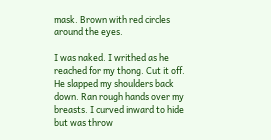mask. Brown with red circles around the eyes.

I was naked. I writhed as he reached for my thong. Cut it off. He slapped my shoulders back down. Ran rough hands over my breasts. I curved inward to hide but was throw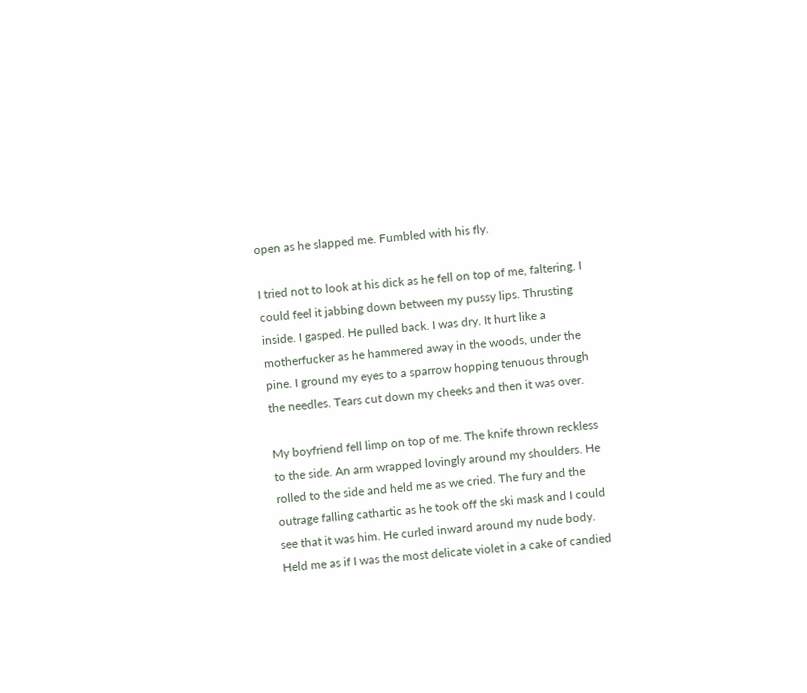open as he slapped me. Fumbled with his fly.

I tried not to look at his dick as he fell on top of me, faltering. I could feel it jabbing down between my pussy lips. Thrusting inside. I gasped. He pulled back. I was dry. It hurt like a motherfucker as he hammered away in the woods, under the pine. I ground my eyes to a sparrow hopping tenuous through the needles. Tears cut down my cheeks and then it was over.

My boyfriend fell limp on top of me. The knife thrown reckless to the side. An arm wrapped lovingly around my shoulders. He rolled to the side and held me as we cried. The fury and the outrage falling cathartic as he took off the ski mask and I could see that it was him. He curled inward around my nude body. Held me as if I was the most delicate violet in a cake of candied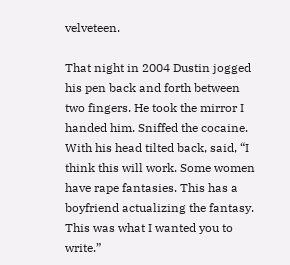velveteen.

That night in 2004 Dustin jogged his pen back and forth between two fingers. He took the mirror I handed him. Sniffed the cocaine. With his head tilted back, said, “I think this will work. Some women have rape fantasies. This has a boyfriend actualizing the fantasy. This was what I wanted you to write.”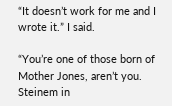“It doesn’t work for me and I wrote it.” I said.

“You’re one of those born of Mother Jones, aren’t you. Steinem in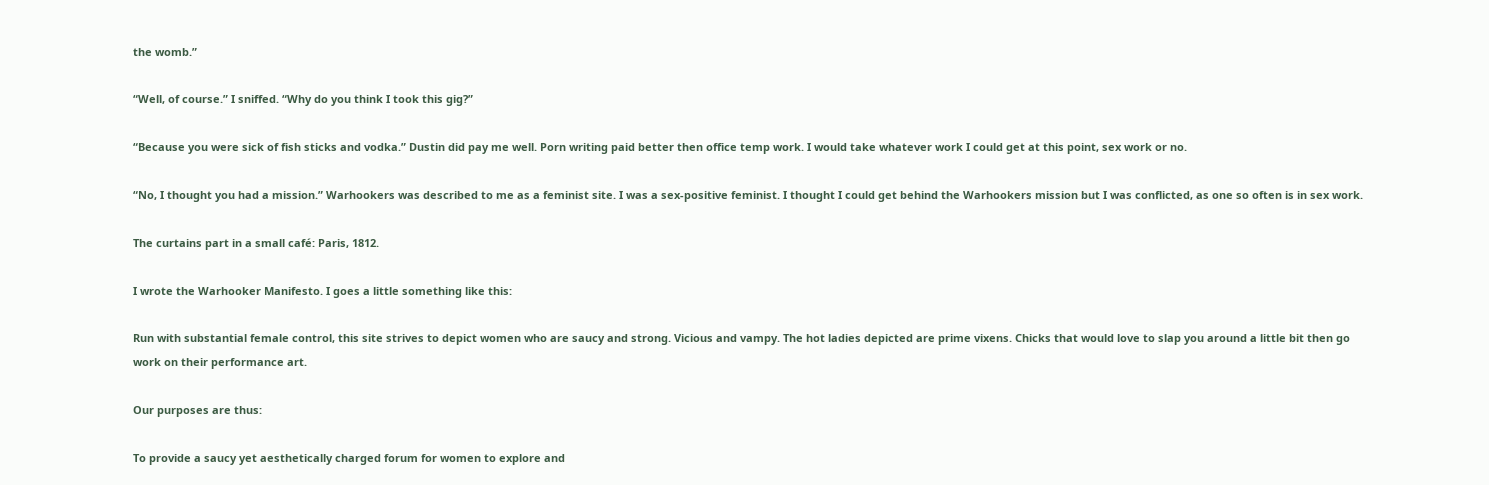the womb.”

“Well, of course.” I sniffed. “Why do you think I took this gig?”

“Because you were sick of fish sticks and vodka.” Dustin did pay me well. Porn writing paid better then office temp work. I would take whatever work I could get at this point, sex work or no.

“No, I thought you had a mission.” Warhookers was described to me as a feminist site. I was a sex-positive feminist. I thought I could get behind the Warhookers mission but I was conflicted, as one so often is in sex work.

The curtains part in a small café: Paris, 1812.

I wrote the Warhooker Manifesto. I goes a little something like this:

Run with substantial female control, this site strives to depict women who are saucy and strong. Vicious and vampy. The hot ladies depicted are prime vixens. Chicks that would love to slap you around a little bit then go work on their performance art.

Our purposes are thus:

To provide a saucy yet aesthetically charged forum for women to explore and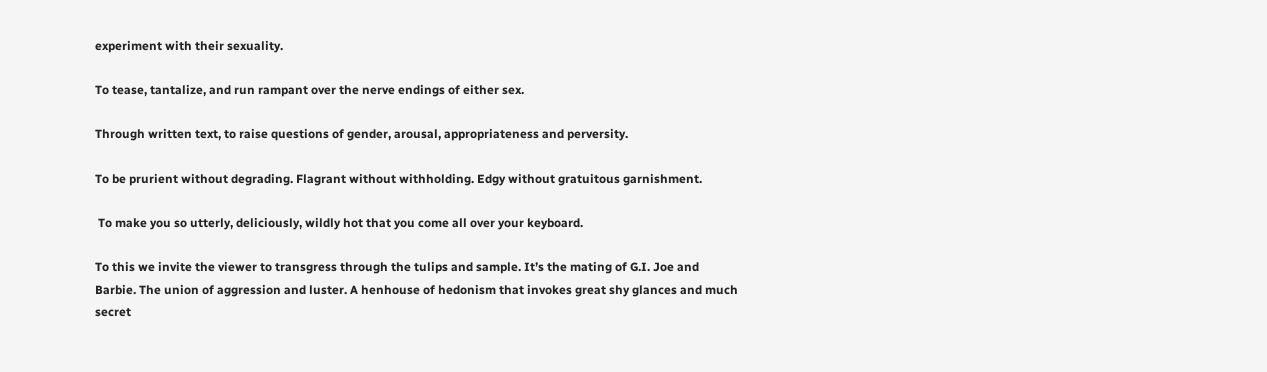experiment with their sexuality.

To tease, tantalize, and run rampant over the nerve endings of either sex.

Through written text, to raise questions of gender, arousal, appropriateness and perversity.

To be prurient without degrading. Flagrant without withholding. Edgy without gratuitous garnishment.

 To make you so utterly, deliciously, wildly hot that you come all over your keyboard.

To this we invite the viewer to transgress through the tulips and sample. It’s the mating of G.I. Joe and Barbie. The union of aggression and luster. A henhouse of hedonism that invokes great shy glances and much secret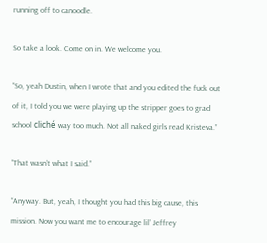running off to canoodle.

So take a look. Come on in. We welcome you.

“So, yeah Dustin, when I wrote that and you edited the fuck out of it, I told you we were playing up the stripper goes to grad school cliché way too much. Not all naked girls read Kristeva.”

“That wasn’t what I said.”

“Anyway. But, yeah, I thought you had this big cause, this mission. Now you want me to encourage lil’ Jeffrey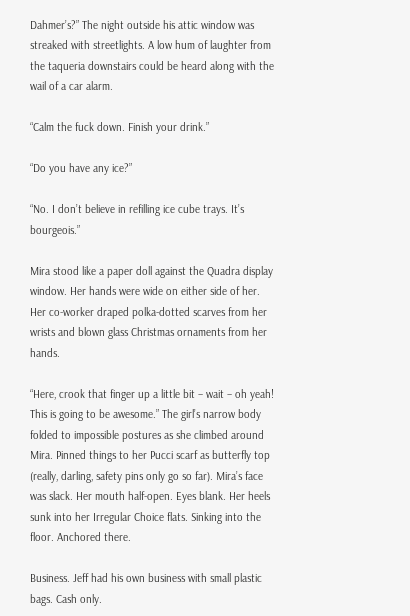Dahmer’s?” The night outside his attic window was streaked with streetlights. A low hum of laughter from the taqueria downstairs could be heard along with the wail of a car alarm.

“Calm the fuck down. Finish your drink.”

“Do you have any ice?”

“No. I don’t believe in refilling ice cube trays. It’s bourgeois.”

Mira stood like a paper doll against the Quadra display window. Her hands were wide on either side of her. Her co-worker draped polka-dotted scarves from her wrists and blown glass Christmas ornaments from her hands.

“Here, crook that finger up a little bit – wait – oh yeah! This is going to be awesome.” The girl’s narrow body folded to impossible postures as she climbed around Mira. Pinned things to her Pucci scarf as butterfly top (really, darling, safety pins only go so far). Mira’s face was slack. Her mouth half-open. Eyes blank. Her heels sunk into her Irregular Choice flats. Sinking into the floor. Anchored there.

Business. Jeff had his own business with small plastic bags. Cash only.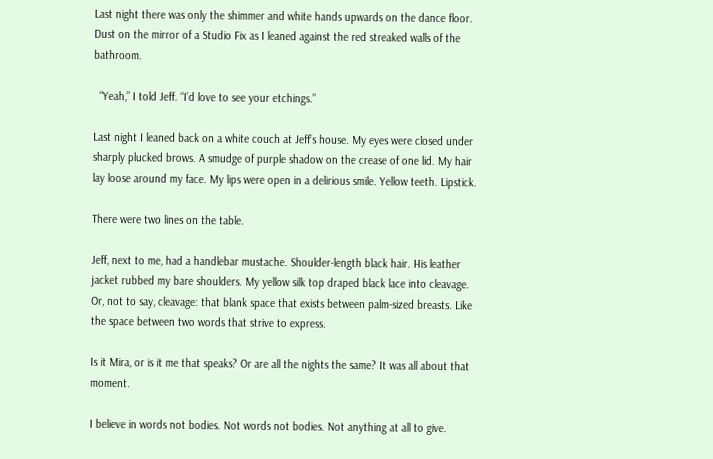Last night there was only the shimmer and white hands upwards on the dance floor. Dust on the mirror of a Studio Fix as I leaned against the red streaked walls of the bathroom.

  “Yeah,” I told Jeff. “I’d love to see your etchings.”

Last night I leaned back on a white couch at Jeff’s house. My eyes were closed under sharply plucked brows. A smudge of purple shadow on the crease of one lid. My hair lay loose around my face. My lips were open in a delirious smile. Yellow teeth. Lipstick.

There were two lines on the table.

Jeff, next to me, had a handlebar mustache. Shoulder-length black hair. His leather jacket rubbed my bare shoulders. My yellow silk top draped black lace into cleavage. Or, not to say, cleavage: that blank space that exists between palm-sized breasts. Like the space between two words that strive to express.

Is it Mira, or is it me that speaks? Or are all the nights the same? It was all about that moment.

I believe in words not bodies. Not words not bodies. Not anything at all to give.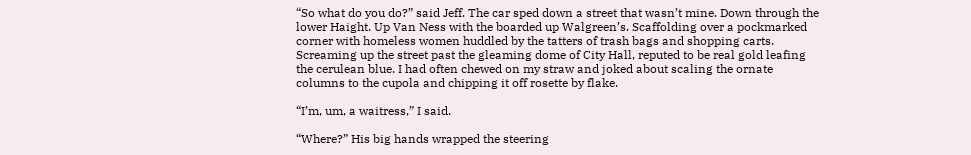“So what do you do?” said Jeff. The car sped down a street that wasn’t mine. Down through the lower Haight. Up Van Ness with the boarded up Walgreen’s. Scaffolding over a pockmarked corner with homeless women huddled by the tatters of trash bags and shopping carts. Screaming up the street past the gleaming dome of City Hall, reputed to be real gold leafing the cerulean blue. I had often chewed on my straw and joked about scaling the ornate columns to the cupola and chipping it off rosette by flake.

“I’m, um, a waitress,” I said.

“Where?” His big hands wrapped the steering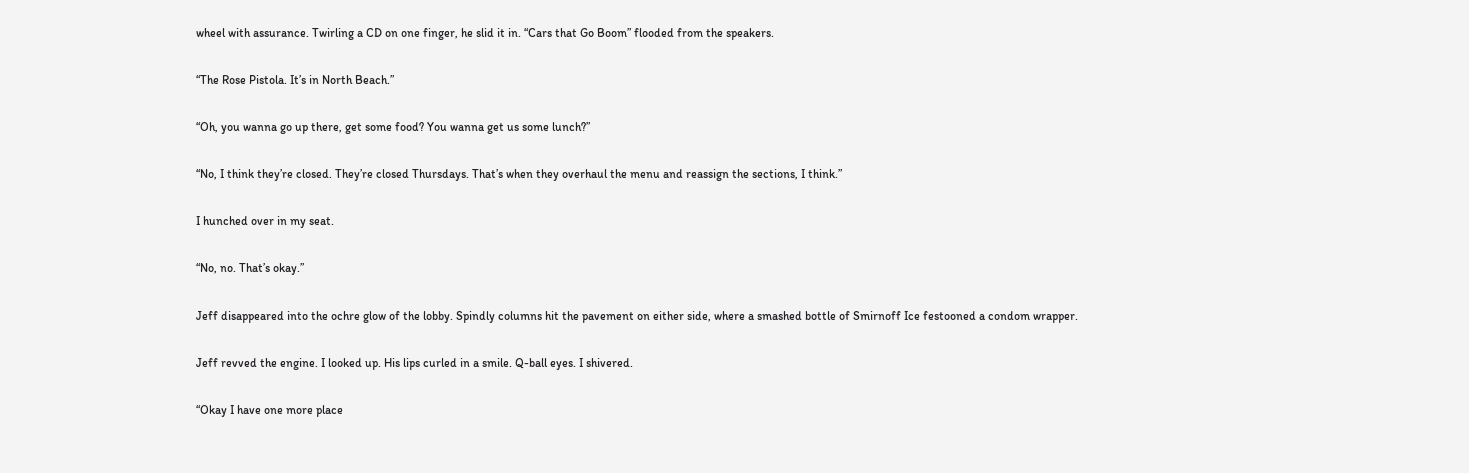wheel with assurance. Twirling a CD on one finger, he slid it in. “Cars that Go Boom” flooded from the speakers.

“The Rose Pistola. It’s in North Beach.”

“Oh, you wanna go up there, get some food? You wanna get us some lunch?”

“No, I think they’re closed. They’re closed Thursdays. That’s when they overhaul the menu and reassign the sections, I think.”

I hunched over in my seat.

“No, no. That’s okay.”

Jeff disappeared into the ochre glow of the lobby. Spindly columns hit the pavement on either side, where a smashed bottle of Smirnoff Ice festooned a condom wrapper.

Jeff revved the engine. I looked up. His lips curled in a smile. Q-ball eyes. I shivered.

“Okay I have one more place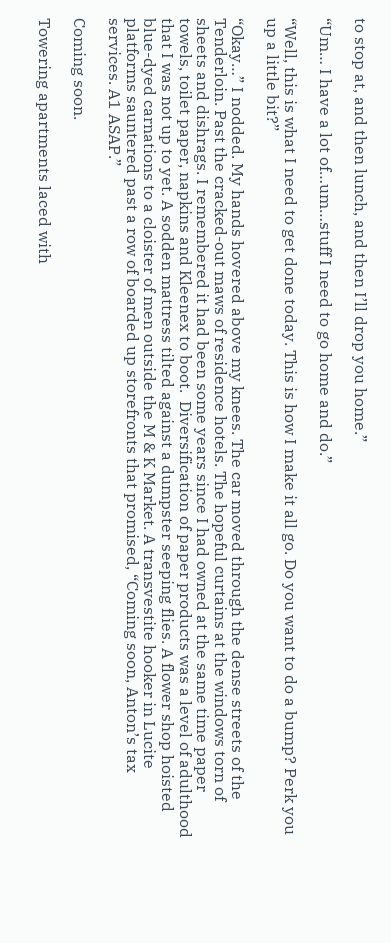to stop at, and then lunch, and then I’ll drop you home.”

“Um… I have a lot of…um…stuff I need to go home and do.”

“Well, this is what I need to get done today. This is how I make it all go. Do you want to do a bump? Perk you up a little bit?”

“Okay…” I nodded. My hands hovered above my knees. The car moved through the dense streets of the Tenderloin. Past the cracked-out maws of residence hotels. The hopeful curtains at the windows torn of sheets and dishrags. I remembered it had been some years since I had owned at the same time paper towels, toilet paper, napkins and Kleenex to boot.  Diversification of paper products was a level of adulthood that I was not up to yet. A sodden mattress tilted against a dumpster seeping flies. A flower shop hoisted blue-dyed carnations to a cloister of men outside the M & K Market. A transvestite hooker in Lucite platforms sauntered past a row of boarded up storefronts that promised, “Coming soon, Anton’s tax services. A1 ASAP.”

Coming soon.

Towering apartments laced with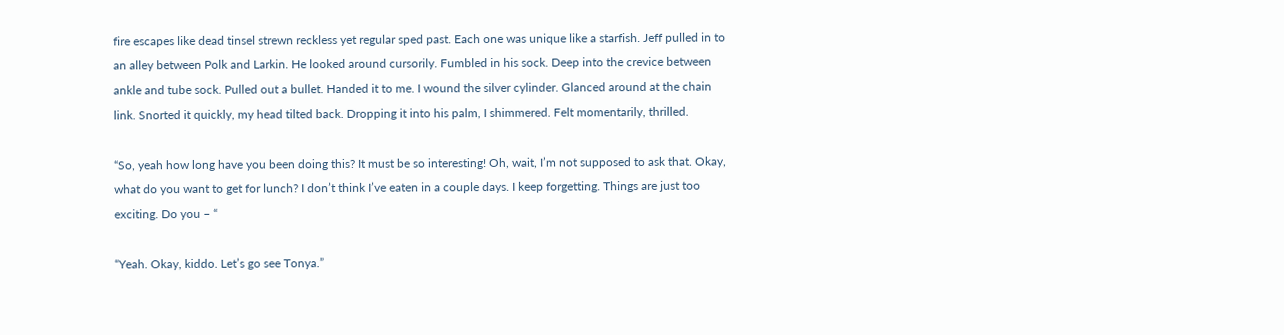fire escapes like dead tinsel strewn reckless yet regular sped past. Each one was unique like a starfish. Jeff pulled in to an alley between Polk and Larkin. He looked around cursorily. Fumbled in his sock. Deep into the crevice between ankle and tube sock. Pulled out a bullet. Handed it to me. I wound the silver cylinder. Glanced around at the chain link. Snorted it quickly, my head tilted back. Dropping it into his palm, I shimmered. Felt momentarily, thrilled.

“So, yeah how long have you been doing this? It must be so interesting! Oh, wait, I’m not supposed to ask that. Okay, what do you want to get for lunch? I don’t think I’ve eaten in a couple days. I keep forgetting. Things are just too exciting. Do you – “

“Yeah. Okay, kiddo. Let’s go see Tonya.”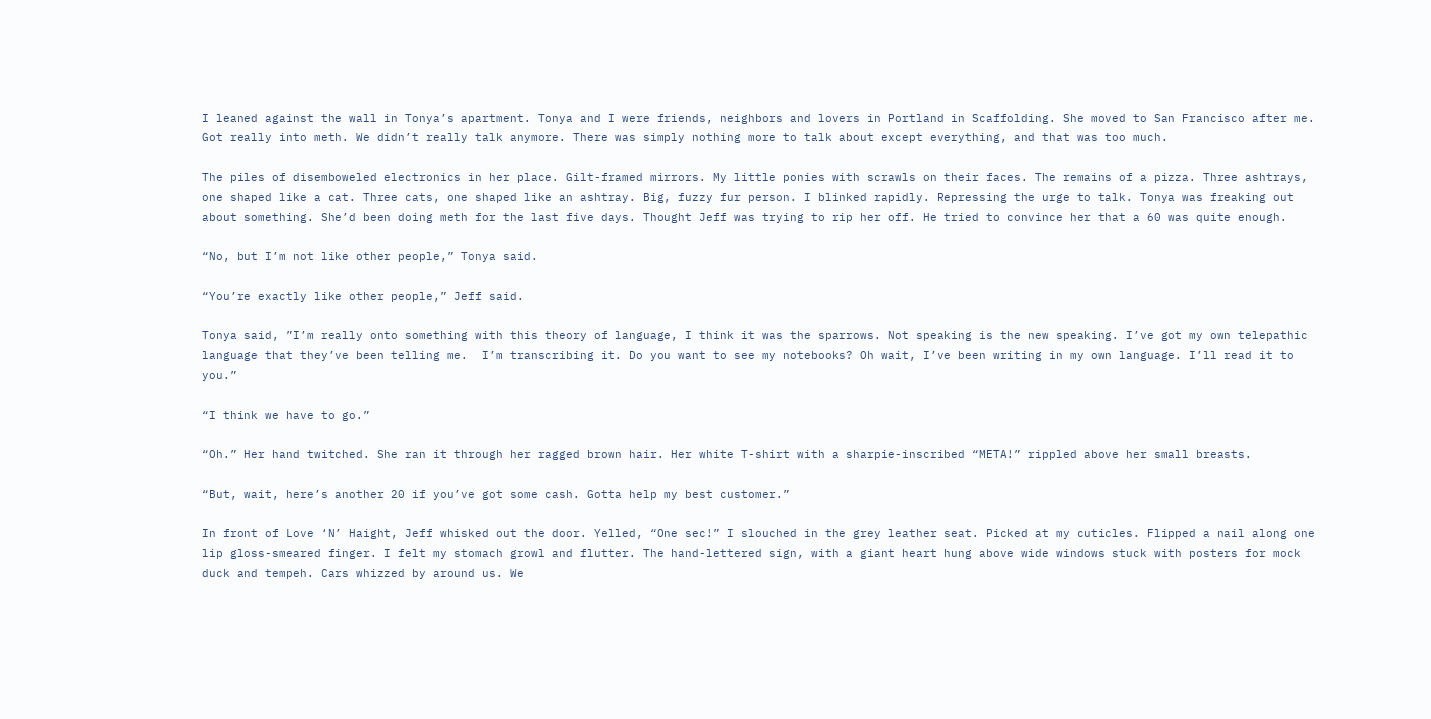I leaned against the wall in Tonya’s apartment. Tonya and I were friends, neighbors and lovers in Portland in Scaffolding. She moved to San Francisco after me. Got really into meth. We didn’t really talk anymore. There was simply nothing more to talk about except everything, and that was too much.

The piles of disemboweled electronics in her place. Gilt-framed mirrors. My little ponies with scrawls on their faces. The remains of a pizza. Three ashtrays, one shaped like a cat. Three cats, one shaped like an ashtray. Big, fuzzy fur person. I blinked rapidly. Repressing the urge to talk. Tonya was freaking out about something. She’d been doing meth for the last five days. Thought Jeff was trying to rip her off. He tried to convince her that a 60 was quite enough.

“No, but I’m not like other people,” Tonya said.

“You’re exactly like other people,” Jeff said.

Tonya said, ”I’m really onto something with this theory of language, I think it was the sparrows. Not speaking is the new speaking. I’ve got my own telepathic language that they’ve been telling me.  I’m transcribing it. Do you want to see my notebooks? Oh wait, I’ve been writing in my own language. I’ll read it to you.”

“I think we have to go.”

“Oh.” Her hand twitched. She ran it through her ragged brown hair. Her white T-shirt with a sharpie-inscribed “META!” rippled above her small breasts.

“But, wait, here’s another 20 if you’ve got some cash. Gotta help my best customer.”

In front of Love ‘N’ Haight, Jeff whisked out the door. Yelled, “One sec!” I slouched in the grey leather seat. Picked at my cuticles. Flipped a nail along one lip gloss-smeared finger. I felt my stomach growl and flutter. The hand-lettered sign, with a giant heart hung above wide windows stuck with posters for mock duck and tempeh. Cars whizzed by around us. We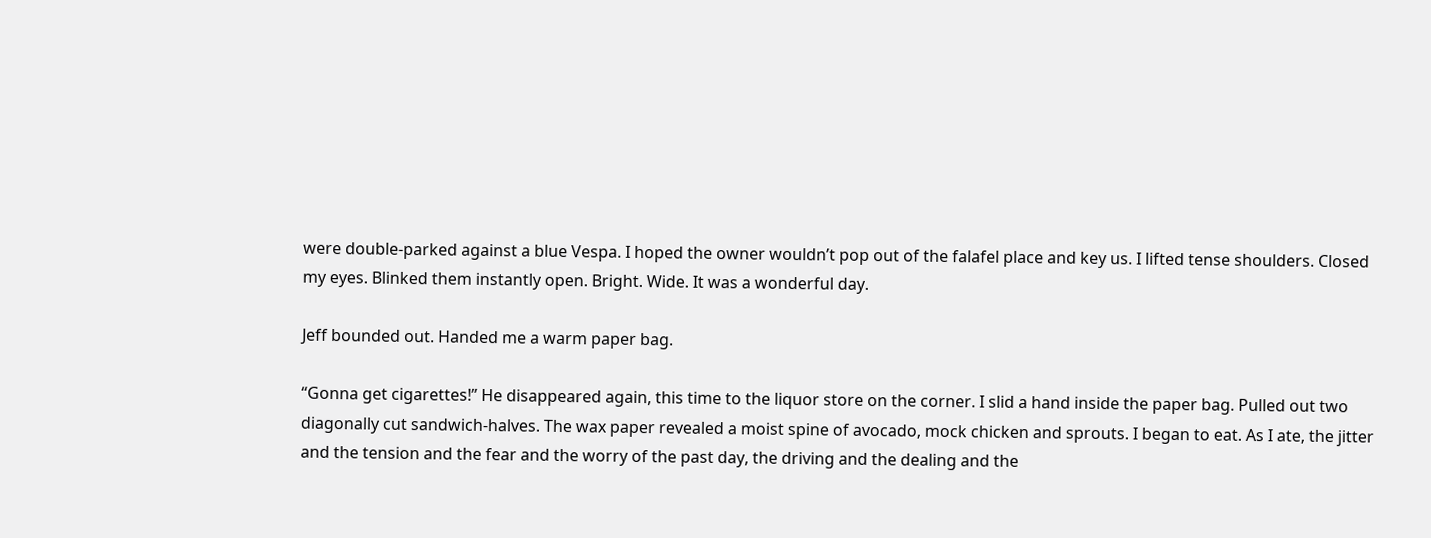were double-parked against a blue Vespa. I hoped the owner wouldn’t pop out of the falafel place and key us. I lifted tense shoulders. Closed my eyes. Blinked them instantly open. Bright. Wide. It was a wonderful day.

Jeff bounded out. Handed me a warm paper bag.

“Gonna get cigarettes!” He disappeared again, this time to the liquor store on the corner. I slid a hand inside the paper bag. Pulled out two diagonally cut sandwich-halves. The wax paper revealed a moist spine of avocado, mock chicken and sprouts. I began to eat. As I ate, the jitter and the tension and the fear and the worry of the past day, the driving and the dealing and the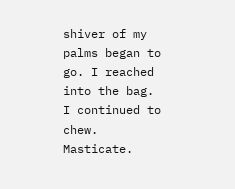shiver of my palms began to go. I reached into the bag. I continued to chew. Masticate.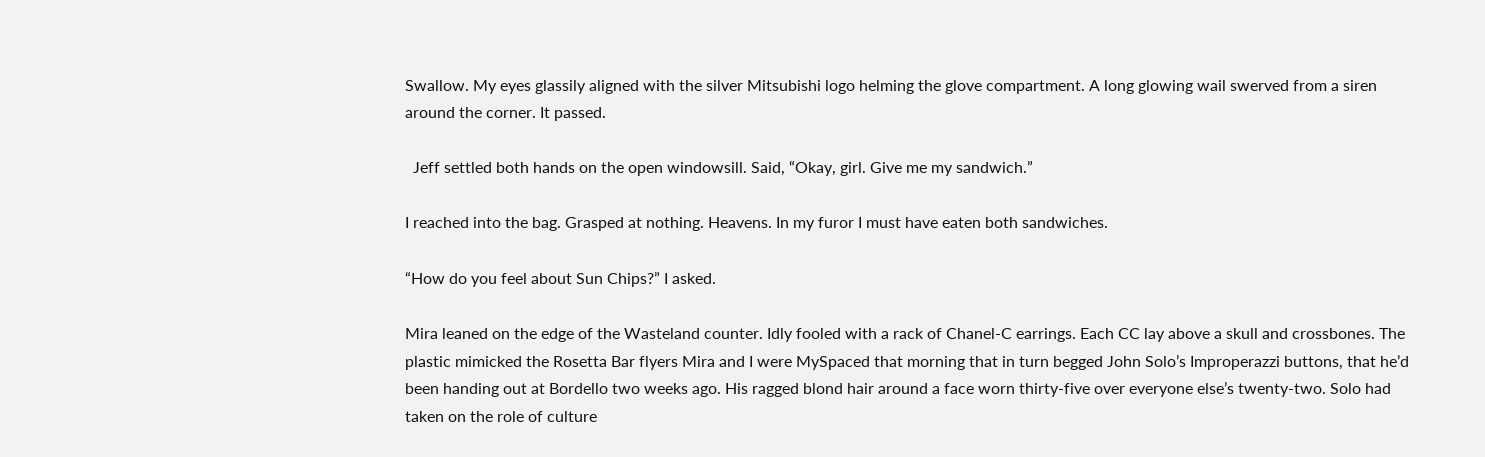Swallow. My eyes glassily aligned with the silver Mitsubishi logo helming the glove compartment. A long glowing wail swerved from a siren around the corner. It passed.

  Jeff settled both hands on the open windowsill. Said, “Okay, girl. Give me my sandwich.”

I reached into the bag. Grasped at nothing. Heavens. In my furor I must have eaten both sandwiches.

“How do you feel about Sun Chips?” I asked.

Mira leaned on the edge of the Wasteland counter. Idly fooled with a rack of Chanel-C earrings. Each CC lay above a skull and crossbones. The plastic mimicked the Rosetta Bar flyers Mira and I were MySpaced that morning that in turn begged John Solo’s Improperazzi buttons, that he’d been handing out at Bordello two weeks ago. His ragged blond hair around a face worn thirty-five over everyone else’s twenty-two. Solo had taken on the role of culture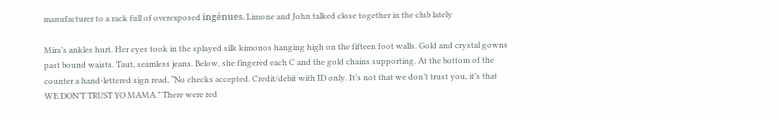manufacturer to a rack full of overexposed ingénues. Limone and John talked close together in the club lately

Mira’s ankles hurt. Her eyes took in the splayed silk kimonos hanging high on the fifteen foot walls. Gold and crystal gowns past bound waists. Taut, seamless jeans. Below, she fingered each C and the gold chains supporting. At the bottom of the counter a hand-lettered sign read, “No checks accepted. Credit/debit with ID only. It’s not that we don’t trust you, it’s that WE DON’T TRUST YO MAMA.” There were red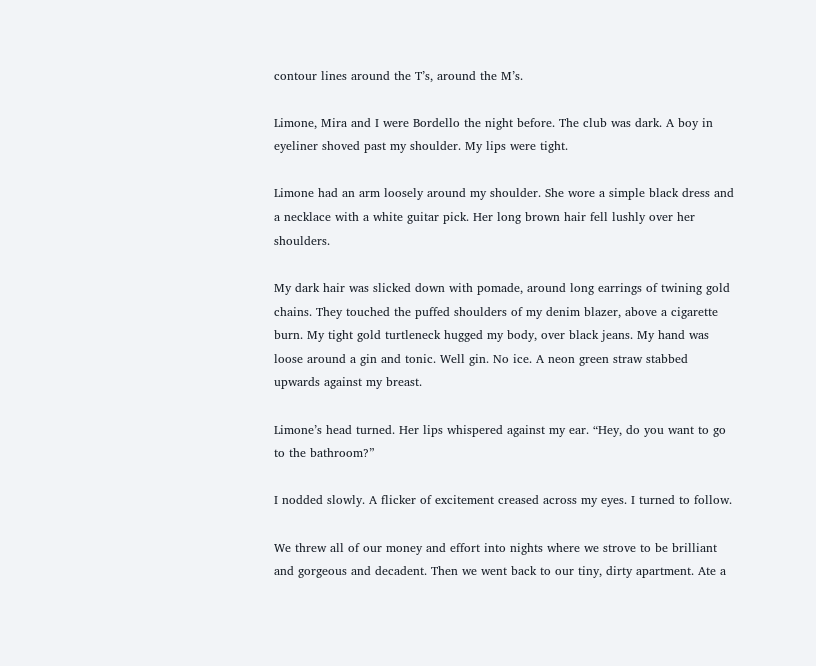contour lines around the T’s, around the M’s.

Limone, Mira and I were Bordello the night before. The club was dark. A boy in eyeliner shoved past my shoulder. My lips were tight.

Limone had an arm loosely around my shoulder. She wore a simple black dress and a necklace with a white guitar pick. Her long brown hair fell lushly over her shoulders.

My dark hair was slicked down with pomade, around long earrings of twining gold chains. They touched the puffed shoulders of my denim blazer, above a cigarette burn. My tight gold turtleneck hugged my body, over black jeans. My hand was loose around a gin and tonic. Well gin. No ice. A neon green straw stabbed upwards against my breast.

Limone’s head turned. Her lips whispered against my ear. “Hey, do you want to go to the bathroom?”

I nodded slowly. A flicker of excitement creased across my eyes. I turned to follow.

We threw all of our money and effort into nights where we strove to be brilliant and gorgeous and decadent. Then we went back to our tiny, dirty apartment. Ate a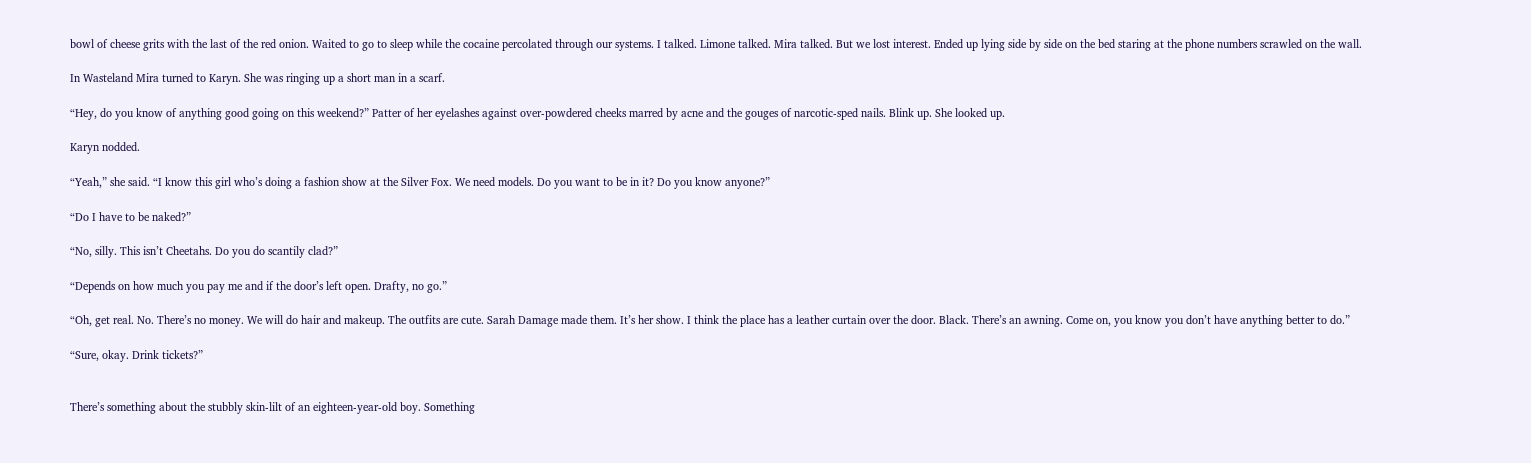bowl of cheese grits with the last of the red onion. Waited to go to sleep while the cocaine percolated through our systems. I talked. Limone talked. Mira talked. But we lost interest. Ended up lying side by side on the bed staring at the phone numbers scrawled on the wall.

In Wasteland Mira turned to Karyn. She was ringing up a short man in a scarf.

“Hey, do you know of anything good going on this weekend?” Patter of her eyelashes against over-powdered cheeks marred by acne and the gouges of narcotic-sped nails. Blink up. She looked up.

Karyn nodded.

“Yeah,” she said. “I know this girl who’s doing a fashion show at the Silver Fox. We need models. Do you want to be in it? Do you know anyone?”

“Do I have to be naked?”

“No, silly. This isn’t Cheetahs. Do you do scantily clad?”

“Depends on how much you pay me and if the door’s left open. Drafty, no go.”

“Oh, get real. No. There’s no money. We will do hair and makeup. The outfits are cute. Sarah Damage made them. It’s her show. I think the place has a leather curtain over the door. Black. There’s an awning. Come on, you know you don’t have anything better to do.”

“Sure, okay. Drink tickets?”


There’s something about the stubbly skin-lilt of an eighteen-year-old boy. Something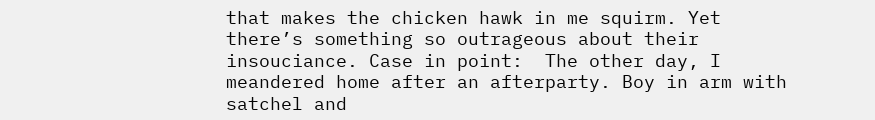that makes the chicken hawk in me squirm. Yet there’s something so outrageous about their insouciance. Case in point:  The other day, I meandered home after an afterparty. Boy in arm with satchel and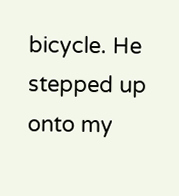bicycle. He stepped up onto my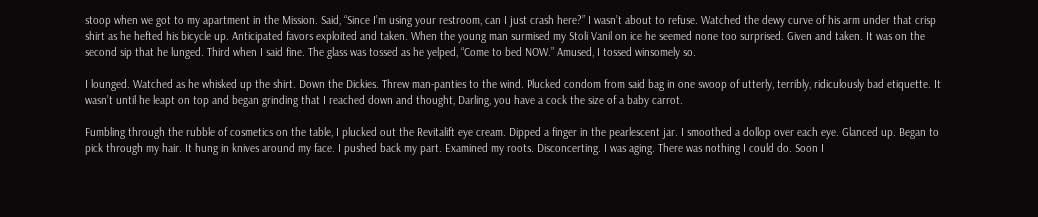stoop when we got to my apartment in the Mission. Said, “Since I’m using your restroom, can I just crash here?” I wasn’t about to refuse. Watched the dewy curve of his arm under that crisp shirt as he hefted his bicycle up. Anticipated favors exploited and taken. When the young man surmised my Stoli Vanil on ice he seemed none too surprised. Given and taken. It was on the second sip that he lunged. Third when I said fine. The glass was tossed as he yelped, “Come to bed NOW.” Amused, I tossed winsomely so.

I lounged. Watched as he whisked up the shirt. Down the Dickies. Threw man-panties to the wind. Plucked condom from said bag in one swoop of utterly, terribly, ridiculously bad etiquette. It wasn’t until he leapt on top and began grinding that I reached down and thought, Darling, you have a cock the size of a baby carrot.

Fumbling through the rubble of cosmetics on the table, I plucked out the Revitalift eye cream. Dipped a finger in the pearlescent jar. I smoothed a dollop over each eye. Glanced up. Began to pick through my hair. It hung in knives around my face. I pushed back my part. Examined my roots. Disconcerting. I was aging. There was nothing I could do. Soon I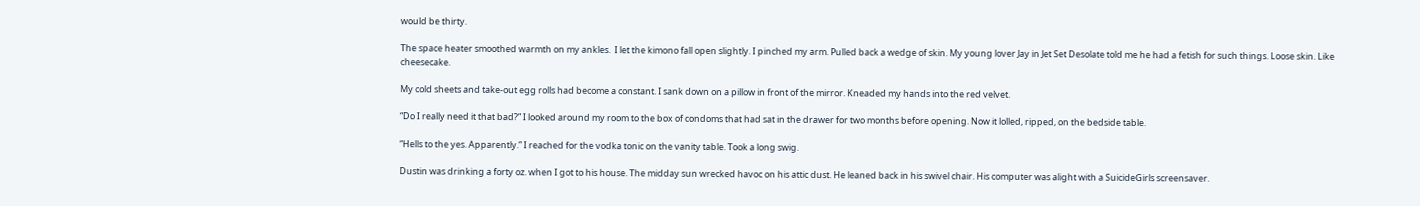would be thirty.

The space heater smoothed warmth on my ankles.  I let the kimono fall open slightly. I pinched my arm. Pulled back a wedge of skin. My young lover Jay in Jet Set Desolate told me he had a fetish for such things. Loose skin. Like cheesecake.

My cold sheets and take-out egg rolls had become a constant. I sank down on a pillow in front of the mirror. Kneaded my hands into the red velvet.

“Do I really need it that bad?” I looked around my room to the box of condoms that had sat in the drawer for two months before opening. Now it lolled, ripped, on the bedside table.

“Hells to the yes. Apparently.” I reached for the vodka tonic on the vanity table. Took a long swig.

Dustin was drinking a forty oz. when I got to his house. The midday sun wrecked havoc on his attic dust. He leaned back in his swivel chair. His computer was alight with a SuicideGirls screensaver.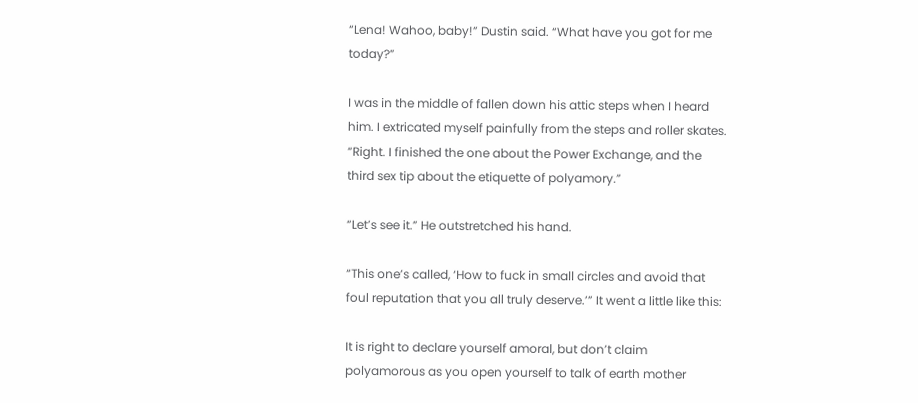“Lena! Wahoo, baby!” Dustin said. “What have you got for me today?”

I was in the middle of fallen down his attic steps when I heard him. I extricated myself painfully from the steps and roller skates. “Right. I finished the one about the Power Exchange, and the third sex tip about the etiquette of polyamory.”

“Let’s see it.” He outstretched his hand.

“This one’s called, ‘How to fuck in small circles and avoid that foul reputation that you all truly deserve.’” It went a little like this:

It is right to declare yourself amoral, but don’t claim polyamorous as you open yourself to talk of earth mother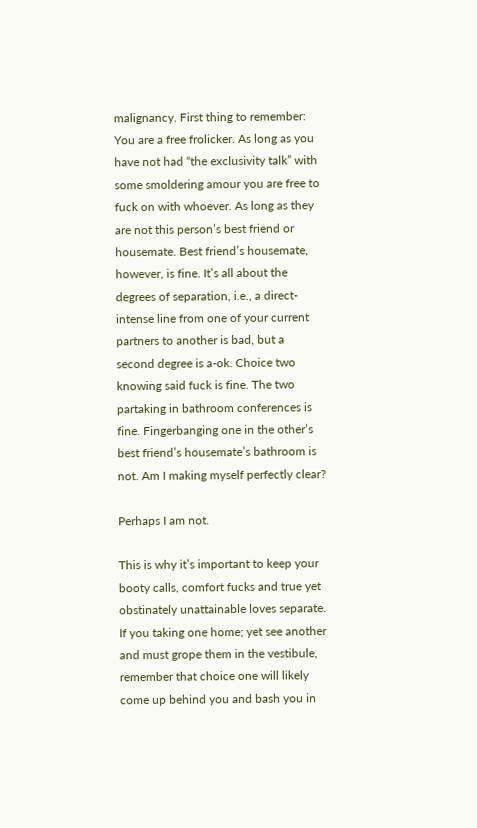malignancy. First thing to remember:  You are a free frolicker. As long as you have not had “the exclusivity talk” with some smoldering amour you are free to fuck on with whoever. As long as they are not this person’s best friend or housemate. Best friend’s housemate, however, is fine. It’s all about the degrees of separation, i.e., a direct-intense line from one of your current partners to another is bad, but a second degree is a-ok. Choice two knowing said fuck is fine. The two partaking in bathroom conferences is fine. Fingerbanging one in the other’s best friend’s housemate’s bathroom is not. Am I making myself perfectly clear?

Perhaps I am not.

This is why it’s important to keep your booty calls, comfort fucks and true yet obstinately unattainable loves separate. If you taking one home; yet see another and must grope them in the vestibule, remember that choice one will likely come up behind you and bash you in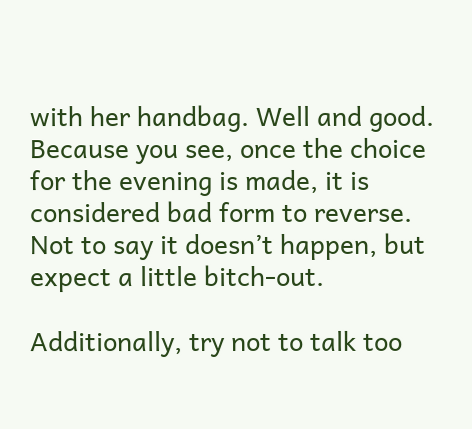with her handbag. Well and good. Because you see, once the choice for the evening is made, it is considered bad form to reverse. Not to say it doesn’t happen, but expect a little bitch-out.

Additionally, try not to talk too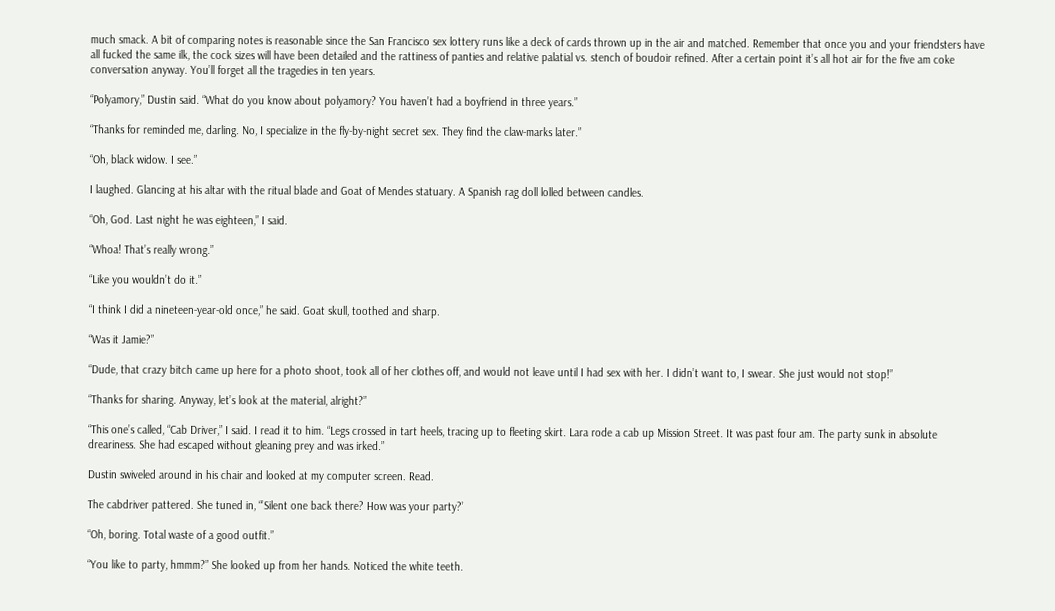much smack. A bit of comparing notes is reasonable since the San Francisco sex lottery runs like a deck of cards thrown up in the air and matched. Remember that once you and your friendsters have all fucked the same ilk, the cock sizes will have been detailed and the rattiness of panties and relative palatial vs. stench of boudoir refined. After a certain point it’s all hot air for the five am coke conversation anyway. You’ll forget all the tragedies in ten years.

“Polyamory,” Dustin said. “What do you know about polyamory? You haven’t had a boyfriend in three years.”

“Thanks for reminded me, darling. No, I specialize in the fly-by-night secret sex. They find the claw-marks later.”

“Oh, black widow. I see.”

I laughed. Glancing at his altar with the ritual blade and Goat of Mendes statuary. A Spanish rag doll lolled between candles.

“Oh, God. Last night he was eighteen,” I said.

“Whoa! That’s really wrong.”

“Like you wouldn’t do it.”

“I think I did a nineteen-year-old once,” he said. Goat skull, toothed and sharp.

“Was it Jamie?”

“Dude, that crazy bitch came up here for a photo shoot, took all of her clothes off, and would not leave until I had sex with her. I didn’t want to, I swear. She just would not stop!”

“Thanks for sharing. Anyway, let’s look at the material, alright?”

“This one’s called, “Cab Driver,” I said. I read it to him. “Legs crossed in tart heels, tracing up to fleeting skirt. Lara rode a cab up Mission Street. It was past four am. The party sunk in absolute dreariness. She had escaped without gleaning prey and was irked.”

Dustin swiveled around in his chair and looked at my computer screen. Read.

The cabdriver pattered. She tuned in, “’Silent one back there? How was your party?’

“Oh, boring. Total waste of a good outfit.”

“You like to party, hmmm?” She looked up from her hands. Noticed the white teeth.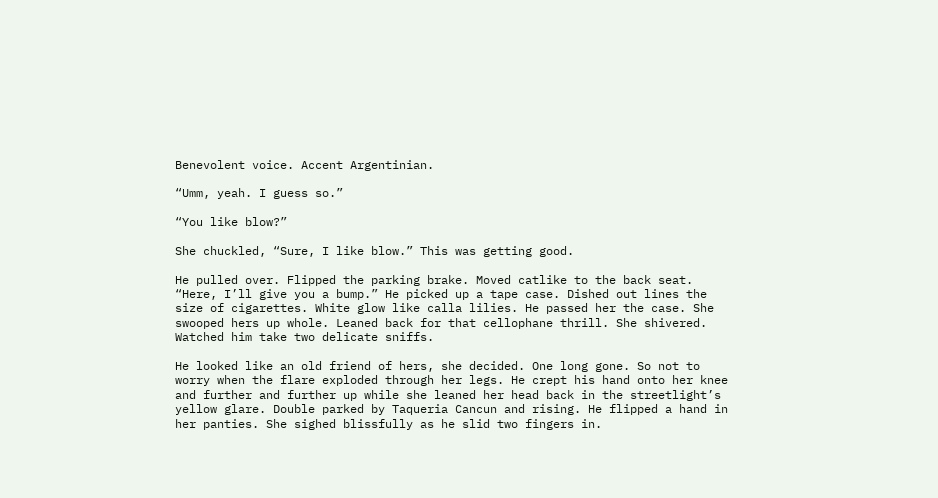Benevolent voice. Accent Argentinian.

“Umm, yeah. I guess so.”

“You like blow?”

She chuckled, “Sure, I like blow.” This was getting good.

He pulled over. Flipped the parking brake. Moved catlike to the back seat. “Here, I’ll give you a bump.” He picked up a tape case. Dished out lines the size of cigarettes. White glow like calla lilies. He passed her the case. She swooped hers up whole. Leaned back for that cellophane thrill. She shivered. Watched him take two delicate sniffs.

He looked like an old friend of hers, she decided. One long gone. So not to worry when the flare exploded through her legs. He crept his hand onto her knee and further and further up while she leaned her head back in the streetlight’s yellow glare. Double parked by Taqueria Cancun and rising. He flipped a hand in her panties. She sighed blissfully as he slid two fingers in.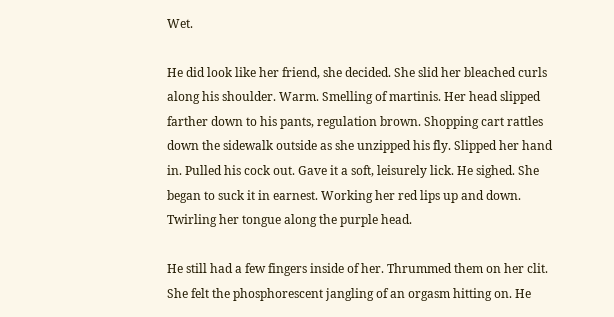Wet.

He did look like her friend, she decided. She slid her bleached curls along his shoulder. Warm. Smelling of martinis. Her head slipped farther down to his pants, regulation brown. Shopping cart rattles down the sidewalk outside as she unzipped his fly. Slipped her hand in. Pulled his cock out. Gave it a soft, leisurely lick. He sighed. She began to suck it in earnest. Working her red lips up and down. Twirling her tongue along the purple head.

He still had a few fingers inside of her. Thrummed them on her clit. She felt the phosphorescent jangling of an orgasm hitting on. He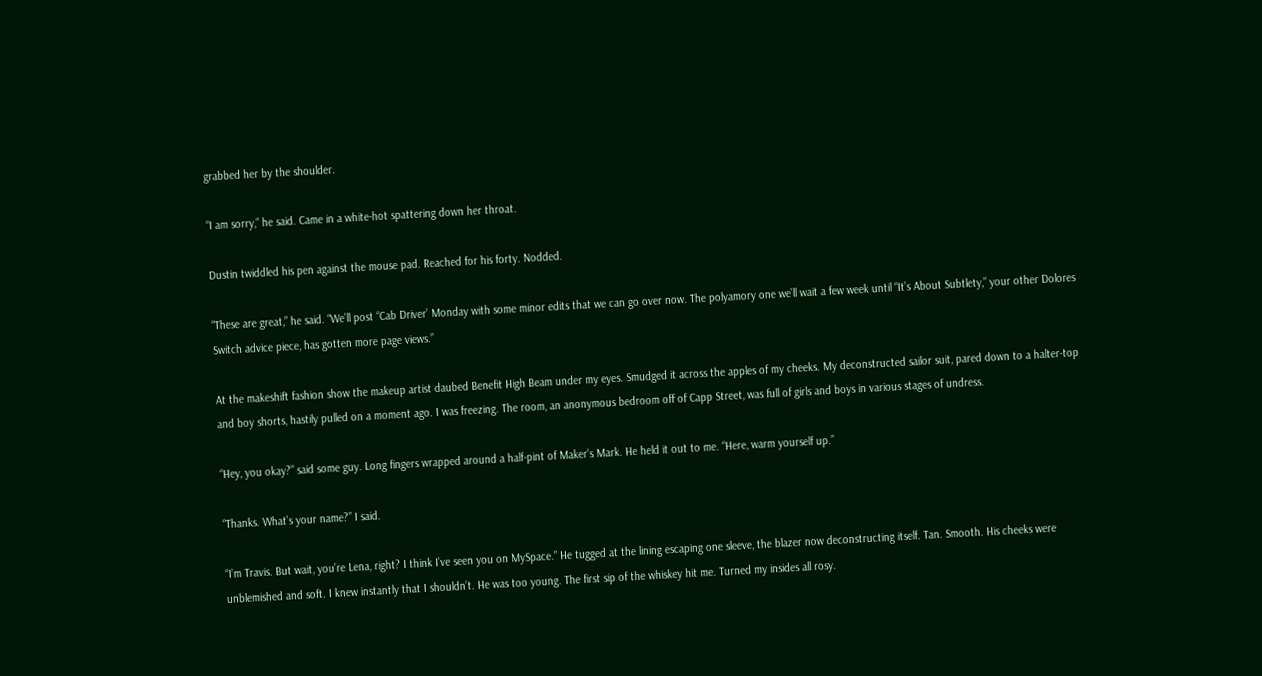grabbed her by the shoulder.

“I am sorry,” he said. Came in a white-hot spattering down her throat.

Dustin twiddled his pen against the mouse pad. Reached for his forty. Nodded.

“These are great,” he said. “We’ll post “Cab Driver’ Monday with some minor edits that we can go over now. The polyamory one we’ll wait a few week until “It’s About Subtlety,” your other Dolores Switch advice piece, has gotten more page views.”

At the makeshift fashion show the makeup artist daubed Benefit High Beam under my eyes. Smudged it across the apples of my cheeks. My deconstructed sailor suit, pared down to a halter-top and boy shorts, hastily pulled on a moment ago. I was freezing. The room, an anonymous bedroom off of Capp Street, was full of girls and boys in various stages of undress.

“Hey, you okay?” said some guy. Long fingers wrapped around a half-pint of Maker’s Mark. He held it out to me. “Here, warm yourself up.”

“Thanks. What’s your name?” I said.

“I’m Travis. But wait, you’re Lena, right? I think I’ve seen you on MySpace.” He tugged at the lining escaping one sleeve, the blazer now deconstructing itself. Tan. Smooth. His cheeks were unblemished and soft. I knew instantly that I shouldn’t. He was too young. The first sip of the whiskey hit me. Turned my insides all rosy.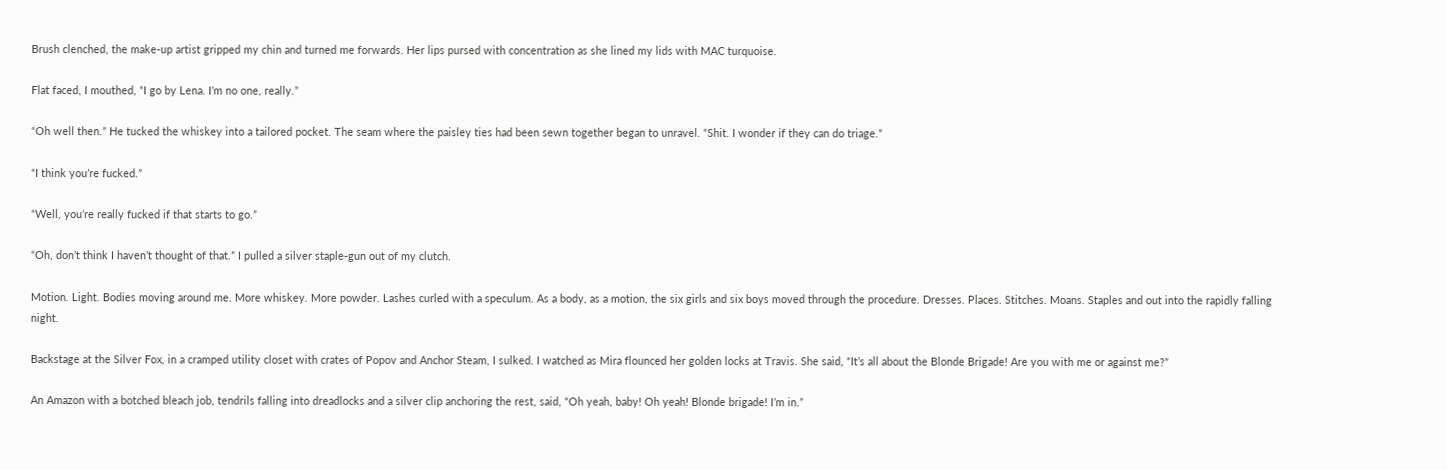Brush clenched, the make-up artist gripped my chin and turned me forwards. Her lips pursed with concentration as she lined my lids with MAC turquoise.

Flat faced, I mouthed, “I go by Lena. I’m no one, really.”

“Oh well then.” He tucked the whiskey into a tailored pocket. The seam where the paisley ties had been sewn together began to unravel. “Shit. I wonder if they can do triage.”

“I think you’re fucked.”

“Well, you’re really fucked if that starts to go.”

“Oh, don’t think I haven’t thought of that.” I pulled a silver staple-gun out of my clutch.

Motion. Light. Bodies moving around me. More whiskey. More powder. Lashes curled with a speculum. As a body, as a motion, the six girls and six boys moved through the procedure. Dresses. Places. Stitches. Moans. Staples and out into the rapidly falling night.

Backstage at the Silver Fox, in a cramped utility closet with crates of Popov and Anchor Steam, I sulked. I watched as Mira flounced her golden locks at Travis. She said, “It’s all about the Blonde Brigade! Are you with me or against me?”

An Amazon with a botched bleach job, tendrils falling into dreadlocks and a silver clip anchoring the rest, said, “Oh yeah, baby! Oh yeah! Blonde brigade! I’m in.”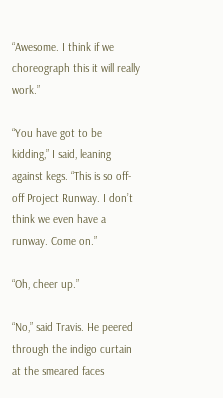“Awesome. I think if we choreograph this it will really work.”

“You have got to be kidding,” I said, leaning against kegs. “This is so off-off Project Runway. I don’t think we even have a runway. Come on.”

“Oh, cheer up.”

“No,” said Travis. He peered through the indigo curtain at the smeared faces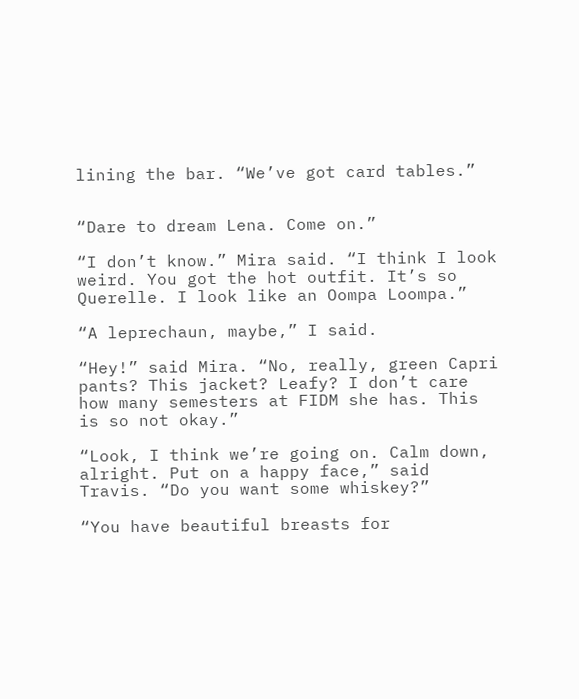lining the bar. “We’ve got card tables.”


“Dare to dream Lena. Come on.”

“I don’t know.” Mira said. “I think I look weird. You got the hot outfit. It’s so Querelle. I look like an Oompa Loompa.”

“A leprechaun, maybe,” I said.

“Hey!” said Mira. “No, really, green Capri pants? This jacket? Leafy? I don’t care how many semesters at FIDM she has. This is so not okay.”

“Look, I think we’re going on. Calm down, alright. Put on a happy face,” said Travis. “Do you want some whiskey?”

“You have beautiful breasts for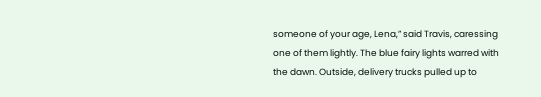someone of your age, Lena,” said Travis, caressing one of them lightly. The blue fairy lights warred with the dawn. Outside, delivery trucks pulled up to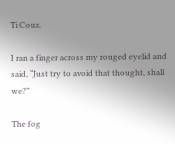Ti Couz.

I ran a finger across my rouged eyelid and said, “Just try to avoid that thought, shall we?”

The fog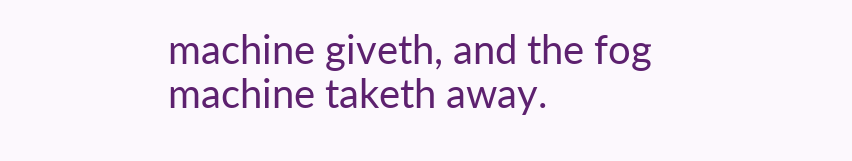machine giveth, and the fog machine taketh away.